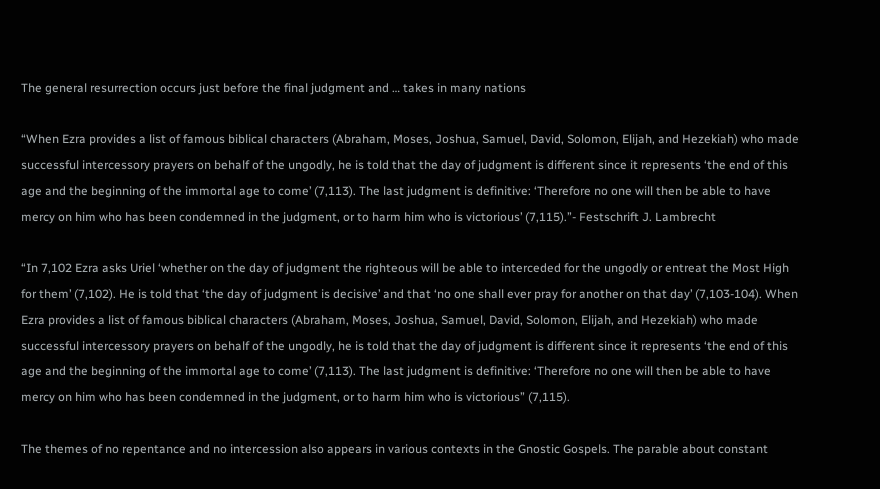The general resurrection occurs just before the final judgment and … takes in many nations

“When Ezra provides a list of famous biblical characters (Abraham, Moses, Joshua, Samuel, David, Solomon, Elijah, and Hezekiah) who made successful intercessory prayers on behalf of the ungodly, he is told that the day of judgment is different since it represents ‘the end of this age and the beginning of the immortal age to come’ (7,113). The last judgment is definitive: ‘Therefore no one will then be able to have mercy on him who has been condemned in the judgment, or to harm him who is victorious’ (7,115).”- Festschrift J. Lambrecht

“In 7,102 Ezra asks Uriel ‘whether on the day of judgment the righteous will be able to interceded for the ungodly or entreat the Most High for them’ (7,102). He is told that ‘the day of judgment is decisive’ and that ‘no one shall ever pray for another on that day’ (7,103-104). When Ezra provides a list of famous biblical characters (Abraham, Moses, Joshua, Samuel, David, Solomon, Elijah, and Hezekiah) who made successful intercessory prayers on behalf of the ungodly, he is told that the day of judgment is different since it represents ‘the end of this age and the beginning of the immortal age to come’ (7,113). The last judgment is definitive: ‘Therefore no one will then be able to have mercy on him who has been condemned in the judgment, or to harm him who is victorious” (7,115).

The themes of no repentance and no intercession also appears in various contexts in the Gnostic Gospels. The parable about constant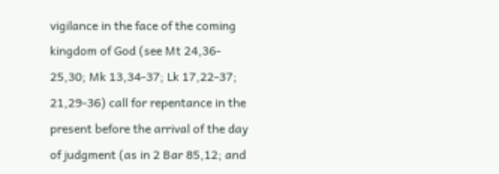vigilance in the face of the coming kingdom of God (see Mt 24,36- 25,30; Mk 13,34-37; Lk 17,22-37; 21,29-36) call for repentance in the present before the arrival of the day of judgment (as in 2 Bar 85,12; and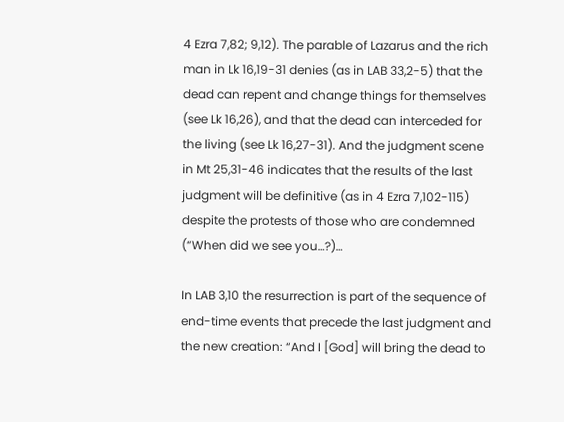4 Ezra 7,82; 9,12). The parable of Lazarus and the rich man in Lk 16,19-31 denies (as in LAB 33,2-5) that the dead can repent and change things for themselves (see Lk 16,26), and that the dead can interceded for the living (see Lk 16,27-31). And the judgment scene in Mt 25,31-46 indicates that the results of the last judgment will be definitive (as in 4 Ezra 7,102-115) despite the protests of those who are condemned (“When did we see you…?)…

In LAB 3,10 the resurrection is part of the sequence of end-time events that precede the last judgment and the new creation: “And I [God] will bring the dead to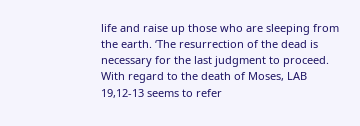life and raise up those who are sleeping from the earth. ‘The resurrection of the dead is necessary for the last judgment to proceed. With regard to the death of Moses, LAB 19,12-13 seems to refer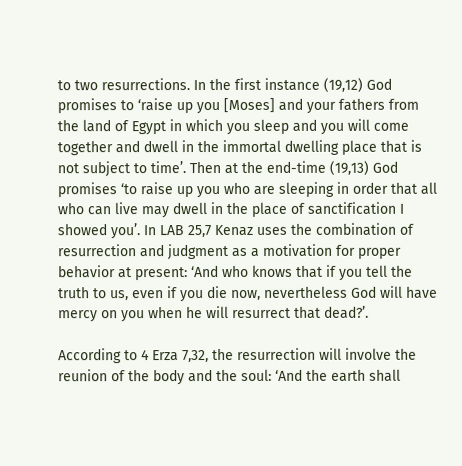to two resurrections. In the first instance (19,12) God promises to ‘raise up you [Moses] and your fathers from the land of Egypt in which you sleep and you will come together and dwell in the immortal dwelling place that is not subject to time’. Then at the end-time (19,13) God promises ‘to raise up you who are sleeping in order that all who can live may dwell in the place of sanctification I showed you’. In LAB 25,7 Kenaz uses the combination of resurrection and judgment as a motivation for proper behavior at present: ‘And who knows that if you tell the truth to us, even if you die now, nevertheless God will have mercy on you when he will resurrect that dead?’.

According to 4 Erza 7,32, the resurrection will involve the reunion of the body and the soul: ‘And the earth shall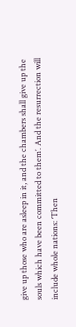give up those who are asleep in it, and the chambers shall give up the souls which have been committed to them’. And the resurrection will include whole nations: ‘Then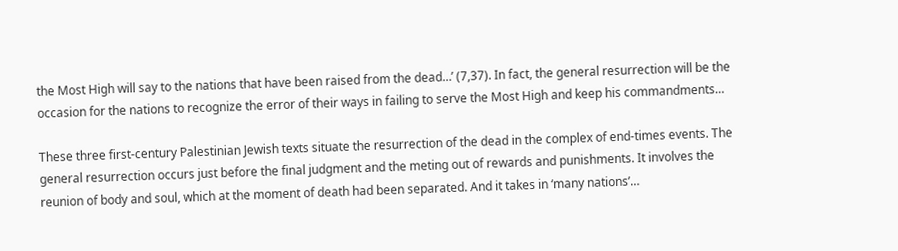the Most High will say to the nations that have been raised from the dead…’ (7,37). In fact, the general resurrection will be the occasion for the nations to recognize the error of their ways in failing to serve the Most High and keep his commandments…

These three first-century Palestinian Jewish texts situate the resurrection of the dead in the complex of end-times events. The general resurrection occurs just before the final judgment and the meting out of rewards and punishments. It involves the reunion of body and soul, which at the moment of death had been separated. And it takes in ‘many nations’…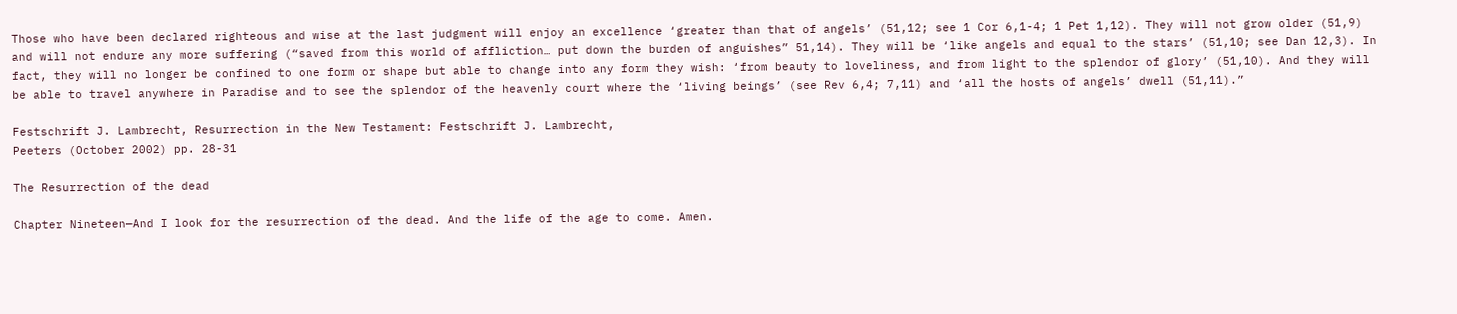Those who have been declared righteous and wise at the last judgment will enjoy an excellence ‘greater than that of angels’ (51,12; see 1 Cor 6,1-4; 1 Pet 1,12). They will not grow older (51,9) and will not endure any more suffering (“saved from this world of affliction… put down the burden of anguishes” 51,14). They will be ‘like angels and equal to the stars’ (51,10; see Dan 12,3). In fact, they will no longer be confined to one form or shape but able to change into any form they wish: ‘from beauty to loveliness, and from light to the splendor of glory’ (51,10). And they will be able to travel anywhere in Paradise and to see the splendor of the heavenly court where the ‘living beings’ (see Rev 6,4; 7,11) and ‘all the hosts of angels’ dwell (51,11).”

Festschrift J. Lambrecht, Resurrection in the New Testament: Festschrift J. Lambrecht,
Peeters (October 2002) pp. 28-31

The Resurrection of the dead

Chapter Nineteen—And I look for the resurrection of the dead. And the life of the age to come. Amen.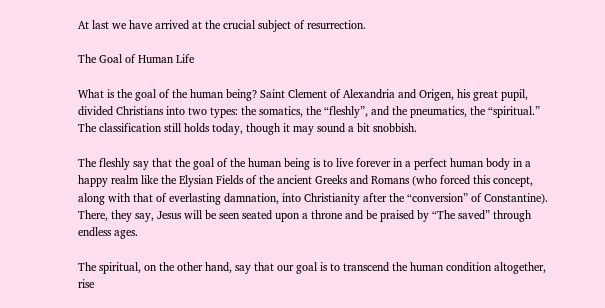At last we have arrived at the crucial subject of resurrection.

The Goal of Human Life

What is the goal of the human being? Saint Clement of Alexandria and Origen, his great pupil, divided Christians into two types: the somatics, the “fleshly”, and the pneumatics, the “spiritual.” The classification still holds today, though it may sound a bit snobbish.

The fleshly say that the goal of the human being is to live forever in a perfect human body in a happy realm like the Elysian Fields of the ancient Greeks and Romans (who forced this concept, along with that of everlasting damnation, into Christianity after the “conversion” of Constantine). There, they say, Jesus will be seen seated upon a throne and be praised by “The saved” through endless ages.

The spiritual, on the other hand, say that our goal is to transcend the human condition altogether, rise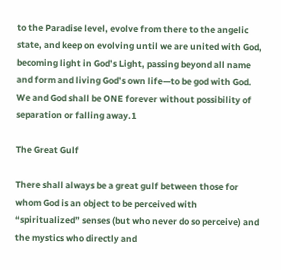to the Paradise level, evolve from there to the angelic state, and keep on evolving until we are united with God, becoming light in God’s Light, passing beyond all name and form and living God’s own life—to be god with God. We and God shall be ONE forever without possibility of separation or falling away.1

The Great Gulf

There shall always be a great gulf between those for whom God is an object to be perceived with “spiritualized” senses (but who never do so perceive) and the mystics who directly and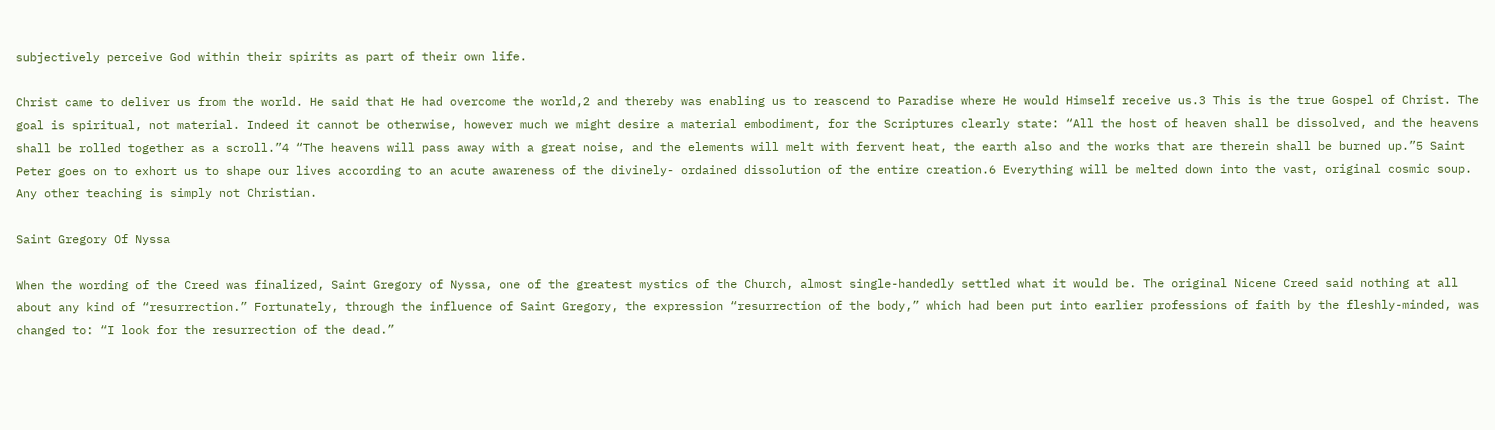subjectively perceive God within their spirits as part of their own life.

Christ came to deliver us from the world. He said that He had overcome the world,2 and thereby was enabling us to reascend to Paradise where He would Himself receive us.3 This is the true Gospel of Christ. The goal is spiritual, not material. Indeed it cannot be otherwise, however much we might desire a material embodiment, for the Scriptures clearly state: “All the host of heaven shall be dissolved, and the heavens shall be rolled together as a scroll.”4 “The heavens will pass away with a great noise, and the elements will melt with fervent heat, the earth also and the works that are therein shall be burned up.”5 Saint Peter goes on to exhort us to shape our lives according to an acute awareness of the divinely- ordained dissolution of the entire creation.6 Everything will be melted down into the vast, original cosmic soup. Any other teaching is simply not Christian.

Saint Gregory Of Nyssa

When the wording of the Creed was finalized, Saint Gregory of Nyssa, one of the greatest mystics of the Church, almost single-handedly settled what it would be. The original Nicene Creed said nothing at all about any kind of “resurrection.” Fortunately, through the influence of Saint Gregory, the expression “resurrection of the body,” which had been put into earlier professions of faith by the fleshly-minded, was changed to: “I look for the resurrection of the dead.”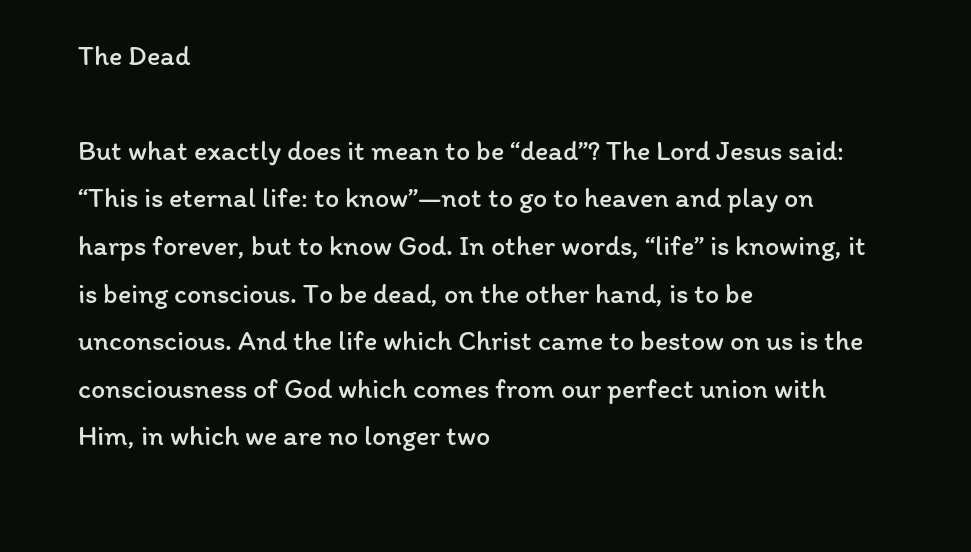The Dead

But what exactly does it mean to be “dead”? The Lord Jesus said: “This is eternal life: to know”—not to go to heaven and play on harps forever, but to know God. In other words, “life” is knowing, it is being conscious. To be dead, on the other hand, is to be unconscious. And the life which Christ came to bestow on us is the consciousness of God which comes from our perfect union with Him, in which we are no longer two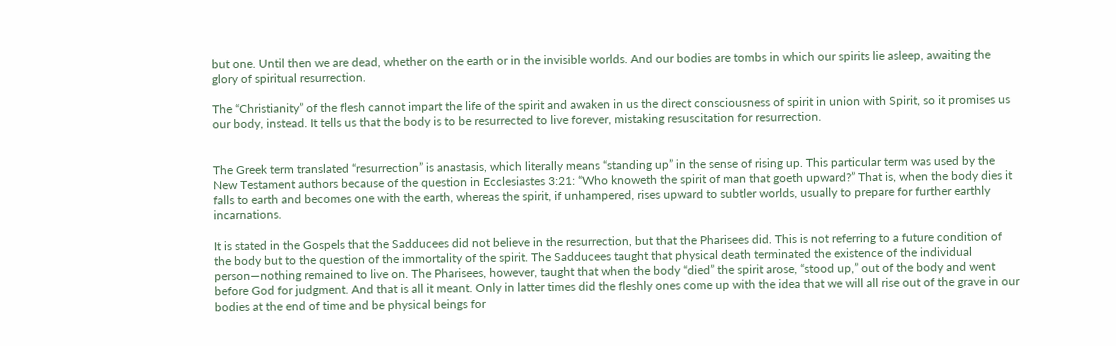but one. Until then we are dead, whether on the earth or in the invisible worlds. And our bodies are tombs in which our spirits lie asleep, awaiting the glory of spiritual resurrection.

The “Christianity” of the flesh cannot impart the life of the spirit and awaken in us the direct consciousness of spirit in union with Spirit, so it promises us our body, instead. It tells us that the body is to be resurrected to live forever, mistaking resuscitation for resurrection.


The Greek term translated “resurrection” is anastasis, which literally means “standing up” in the sense of rising up. This particular term was used by the New Testament authors because of the question in Ecclesiastes 3:21: “Who knoweth the spirit of man that goeth upward?” That is, when the body dies it falls to earth and becomes one with the earth, whereas the spirit, if unhampered, rises upward to subtler worlds, usually to prepare for further earthly incarnations.

It is stated in the Gospels that the Sadducees did not believe in the resurrection, but that the Pharisees did. This is not referring to a future condition of the body but to the question of the immortality of the spirit. The Sadducees taught that physical death terminated the existence of the individual person—nothing remained to live on. The Pharisees, however, taught that when the body “died” the spirit arose, “stood up,” out of the body and went before God for judgment. And that is all it meant. Only in latter times did the fleshly ones come up with the idea that we will all rise out of the grave in our bodies at the end of time and be physical beings for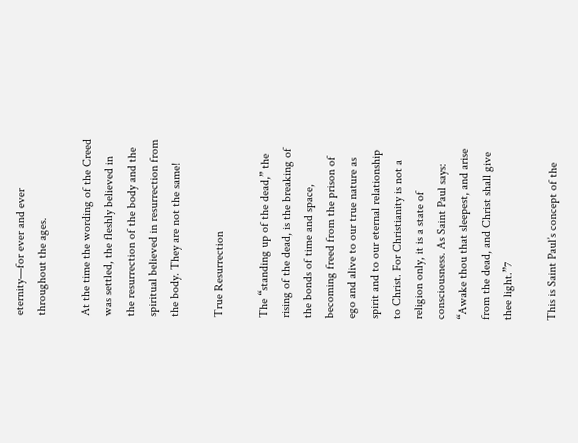eternity—for ever and ever throughout the ages.

At the time the wording of the Creed was settled, the fleshly believed in the resurrection of the body and the spiritual believed in resurrection from the body. They are not the same!

True Resurrection

The “standing up of the dead,” the rising of the dead, is the breaking of the bonds of time and space, becoming freed from the prison of ego and alive to our true nature as spirit and to our eternal relationship to Christ. For Christianity is not a religion only, it is a state of consciousness. As Saint Paul says: “Awake thou that sleepest, and arise from the dead, and Christ shall give thee light.”7

This is Saint Paul’s concept of the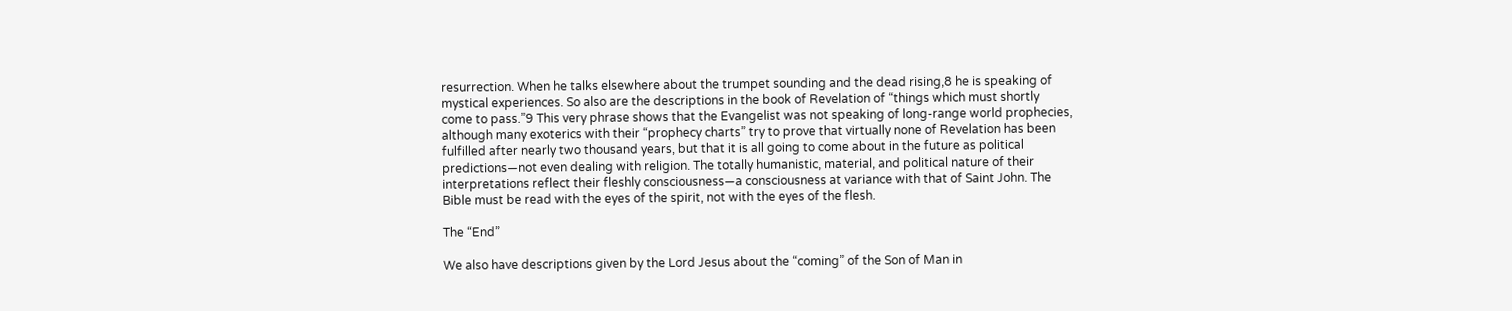resurrection. When he talks elsewhere about the trumpet sounding and the dead rising,8 he is speaking of mystical experiences. So also are the descriptions in the book of Revelation of “things which must shortly come to pass.”9 This very phrase shows that the Evangelist was not speaking of long-range world prophecies, although many exoterics with their “prophecy charts” try to prove that virtually none of Revelation has been fulfilled after nearly two thousand years, but that it is all going to come about in the future as political predictions—not even dealing with religion. The totally humanistic, material, and political nature of their interpretations reflect their fleshly consciousness—a consciousness at variance with that of Saint John. The Bible must be read with the eyes of the spirit, not with the eyes of the flesh.

The “End”

We also have descriptions given by the Lord Jesus about the “coming” of the Son of Man in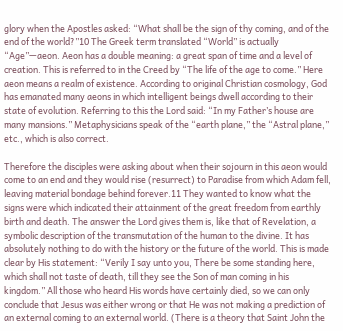glory when the Apostles asked: “What shall be the sign of thy coming, and of the end of the world?”10 The Greek term translated “World” is actually “Age”—aeon. Aeon has a double meaning: a great span of time and a level of creation. This is referred to in the Creed by “The life of the age to come.” Here aeon means a realm of existence. According to original Christian cosmology, God has emanated many aeons in which intelligent beings dwell according to their state of evolution. Referring to this the Lord said: “In my Father’s house are many mansions.” Metaphysicians speak of the “earth plane,” the “Astral plane,” etc., which is also correct.

Therefore the disciples were asking about when their sojourn in this aeon would come to an end and they would rise (resurrect) to Paradise from which Adam fell, leaving material bondage behind forever.11 They wanted to know what the signs were which indicated their attainment of the great freedom from earthly birth and death. The answer the Lord gives them is, like that of Revelation, a symbolic description of the transmutation of the human to the divine. It has absolutely nothing to do with the history or the future of the world. This is made clear by His statement: “Verily I say unto you, There be some standing here, which shall not taste of death, till they see the Son of man coming in his kingdom.” All those who heard His words have certainly died, so we can only conclude that Jesus was either wrong or that He was not making a prediction of an external coming to an external world. (There is a theory that Saint John the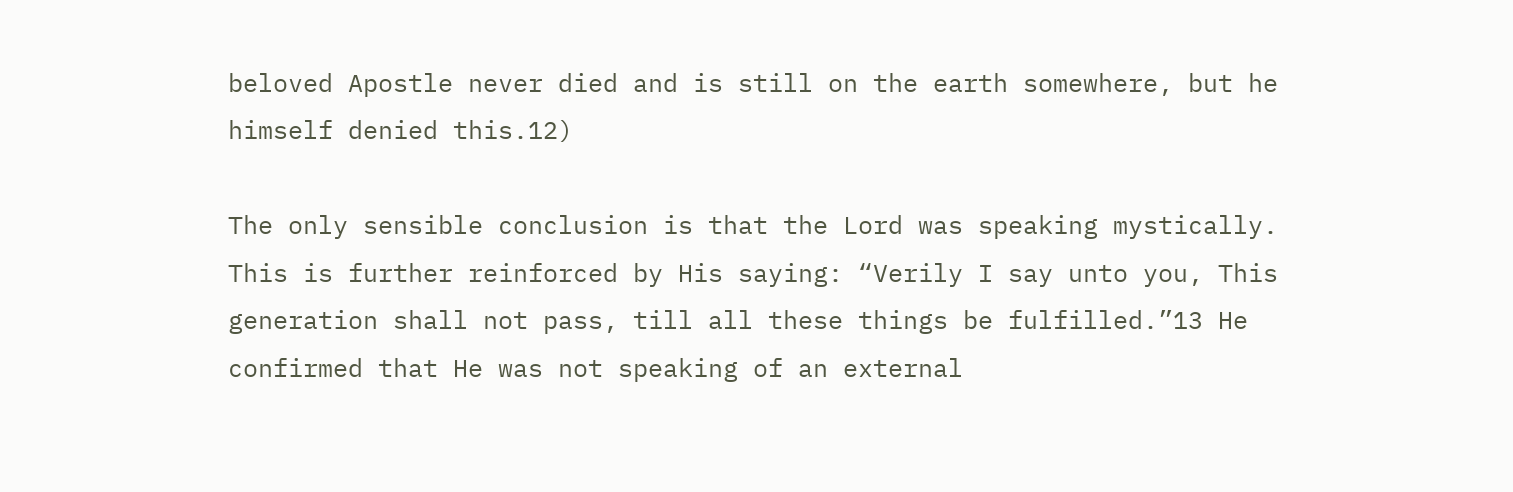beloved Apostle never died and is still on the earth somewhere, but he himself denied this.12)

The only sensible conclusion is that the Lord was speaking mystically. This is further reinforced by His saying: “Verily I say unto you, This generation shall not pass, till all these things be fulfilled.”13 He confirmed that He was not speaking of an external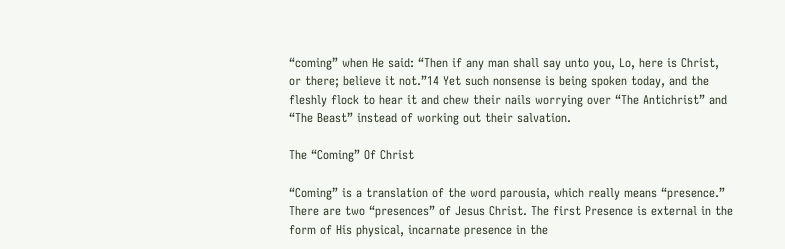“coming” when He said: “Then if any man shall say unto you, Lo, here is Christ, or there; believe it not.”14 Yet such nonsense is being spoken today, and the fleshly flock to hear it and chew their nails worrying over “The Antichrist” and “The Beast” instead of working out their salvation.

The “Coming” Of Christ

“Coming” is a translation of the word parousia, which really means “presence.” There are two “presences” of Jesus Christ. The first Presence is external in the form of His physical, incarnate presence in the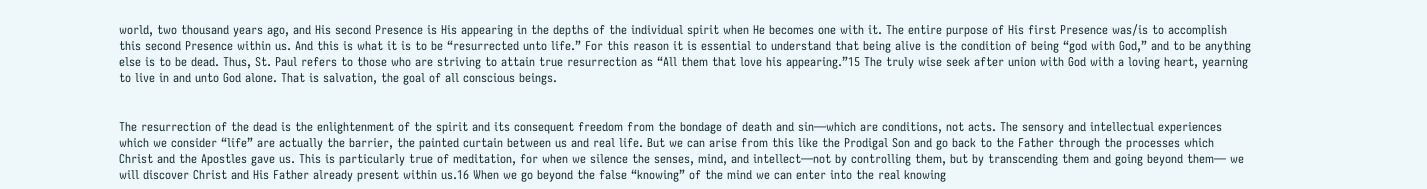world, two thousand years ago, and His second Presence is His appearing in the depths of the individual spirit when He becomes one with it. The entire purpose of His first Presence was/is to accomplish this second Presence within us. And this is what it is to be “resurrected unto life.” For this reason it is essential to understand that being alive is the condition of being “god with God,” and to be anything else is to be dead. Thus, St. Paul refers to those who are striving to attain true resurrection as “All them that love his appearing.”15 The truly wise seek after union with God with a loving heart, yearning to live in and unto God alone. That is salvation, the goal of all conscious beings.


The resurrection of the dead is the enlightenment of the spirit and its consequent freedom from the bondage of death and sin—which are conditions, not acts. The sensory and intellectual experiences which we consider “life” are actually the barrier, the painted curtain between us and real life. But we can arise from this like the Prodigal Son and go back to the Father through the processes which Christ and the Apostles gave us. This is particularly true of meditation, for when we silence the senses, mind, and intellect—not by controlling them, but by transcending them and going beyond them— we will discover Christ and His Father already present within us.16 When we go beyond the false “knowing” of the mind we can enter into the real knowing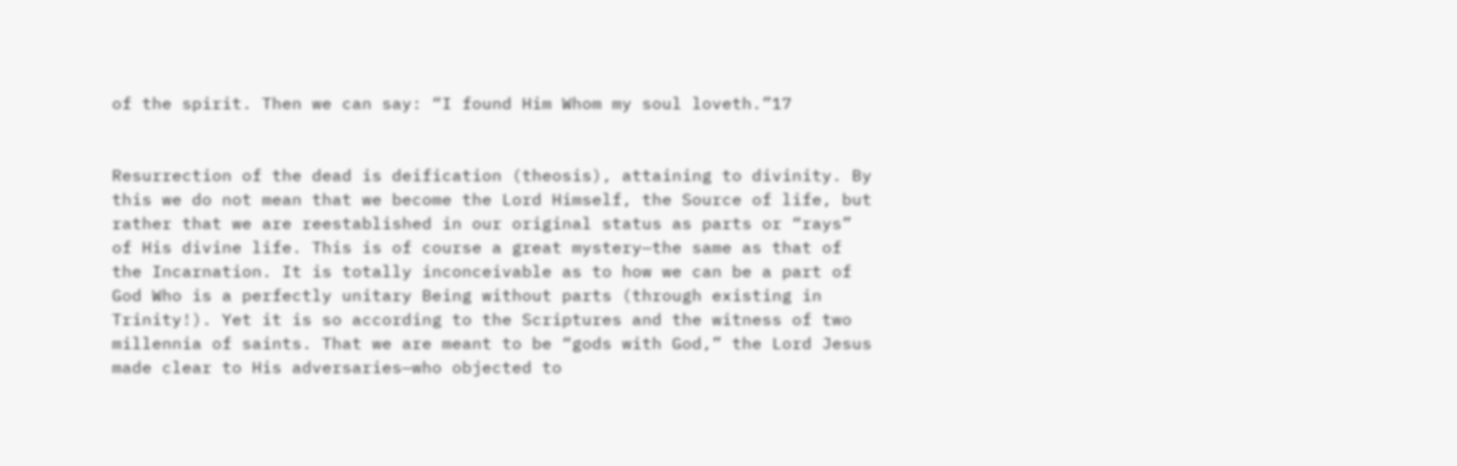of the spirit. Then we can say: “I found Him Whom my soul loveth.”17


Resurrection of the dead is deification (theosis), attaining to divinity. By this we do not mean that we become the Lord Himself, the Source of life, but rather that we are reestablished in our original status as parts or “rays” of His divine life. This is of course a great mystery—the same as that of the Incarnation. It is totally inconceivable as to how we can be a part of God Who is a perfectly unitary Being without parts (through existing in Trinity!). Yet it is so according to the Scriptures and the witness of two millennia of saints. That we are meant to be “gods with God,” the Lord Jesus made clear to His adversaries—who objected to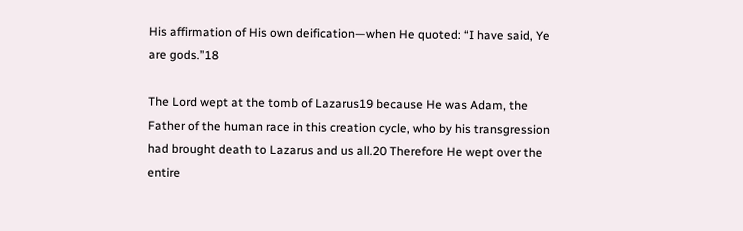His affirmation of His own deification—when He quoted: “I have said, Ye are gods.”18

The Lord wept at the tomb of Lazarus19 because He was Adam, the Father of the human race in this creation cycle, who by his transgression had brought death to Lazarus and us all.20 Therefore He wept over the entire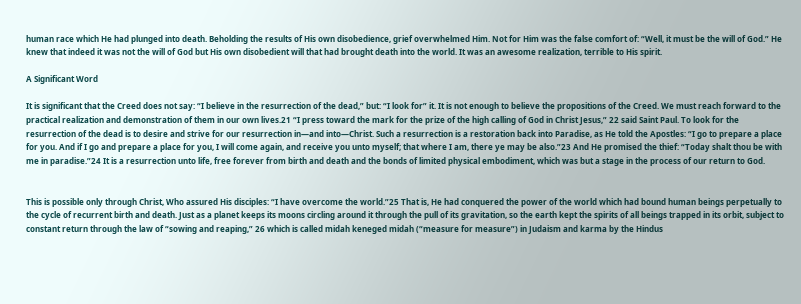human race which He had plunged into death. Beholding the results of His own disobedience, grief overwhelmed Him. Not for Him was the false comfort of: “Well, it must be the will of God.” He knew that indeed it was not the will of God but His own disobedient will that had brought death into the world. It was an awesome realization, terrible to His spirit.

A Significant Word

It is significant that the Creed does not say: “I believe in the resurrection of the dead,” but: “I look for” it. It is not enough to believe the propositions of the Creed. We must reach forward to the practical realization and demonstration of them in our own lives.21 “I press toward the mark for the prize of the high calling of God in Christ Jesus,” 22 said Saint Paul. To look for the resurrection of the dead is to desire and strive for our resurrection in—and into—Christ. Such a resurrection is a restoration back into Paradise, as He told the Apostles: “I go to prepare a place for you. And if I go and prepare a place for you, I will come again, and receive you unto myself; that where I am, there ye may be also.”23 And He promised the thief: “Today shalt thou be with me in paradise.”24 It is a resurrection unto life, free forever from birth and death and the bonds of limited physical embodiment, which was but a stage in the process of our return to God.


This is possible only through Christ, Who assured His disciples: “I have overcome the world.”25 That is, He had conquered the power of the world which had bound human beings perpetually to the cycle of recurrent birth and death. Just as a planet keeps its moons circling around it through the pull of its gravitation, so the earth kept the spirits of all beings trapped in its orbit, subject to constant return through the law of “sowing and reaping,” 26 which is called midah keneged midah (“measure for measure”) in Judaism and karma by the Hindus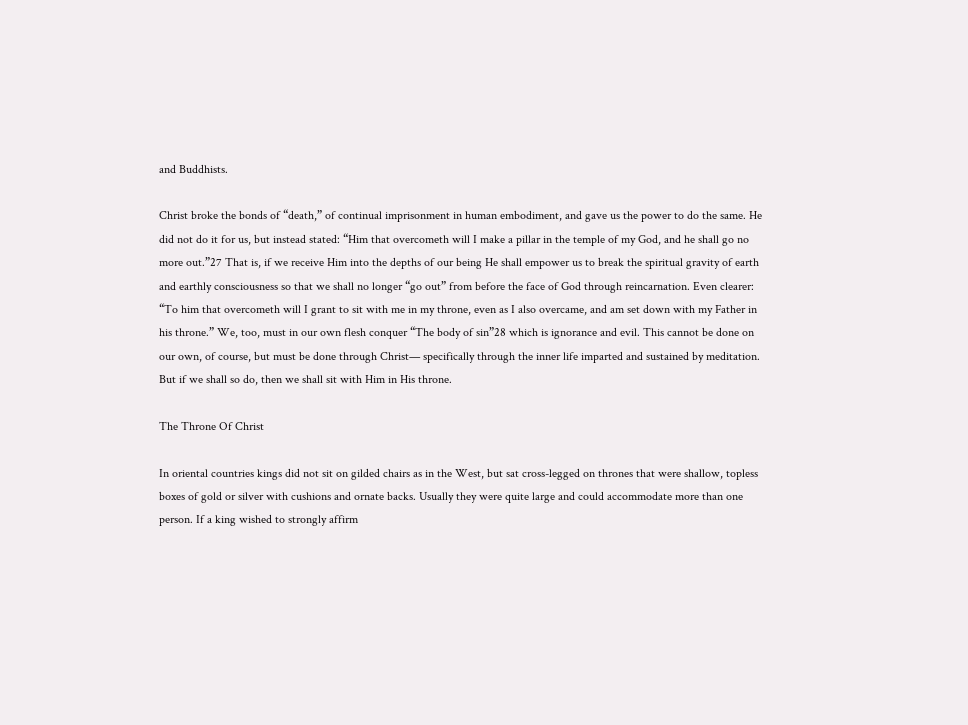and Buddhists.

Christ broke the bonds of “death,” of continual imprisonment in human embodiment, and gave us the power to do the same. He did not do it for us, but instead stated: “Him that overcometh will I make a pillar in the temple of my God, and he shall go no more out.”27 That is, if we receive Him into the depths of our being He shall empower us to break the spiritual gravity of earth and earthly consciousness so that we shall no longer “go out” from before the face of God through reincarnation. Even clearer: “To him that overcometh will I grant to sit with me in my throne, even as I also overcame, and am set down with my Father in his throne.” We, too, must in our own flesh conquer “The body of sin”28 which is ignorance and evil. This cannot be done on our own, of course, but must be done through Christ— specifically through the inner life imparted and sustained by meditation. But if we shall so do, then we shall sit with Him in His throne.

The Throne Of Christ

In oriental countries kings did not sit on gilded chairs as in the West, but sat cross-legged on thrones that were shallow, topless boxes of gold or silver with cushions and ornate backs. Usually they were quite large and could accommodate more than one person. If a king wished to strongly affirm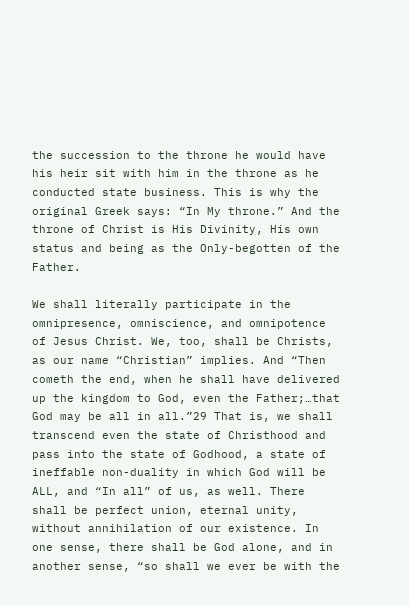the succession to the throne he would have his heir sit with him in the throne as he conducted state business. This is why the original Greek says: “In My throne.” And the throne of Christ is His Divinity, His own status and being as the Only-begotten of the Father.

We shall literally participate in the omnipresence, omniscience, and omnipotence of Jesus Christ. We, too, shall be Christs, as our name “Christian” implies. And “Then cometh the end, when he shall have delivered up the kingdom to God, even the Father;…that God may be all in all.”29 That is, we shall transcend even the state of Christhood and pass into the state of Godhood, a state of ineffable non-duality in which God will be ALL, and “In all” of us, as well. There shall be perfect union, eternal unity, without annihilation of our existence. In one sense, there shall be God alone, and in another sense, “so shall we ever be with the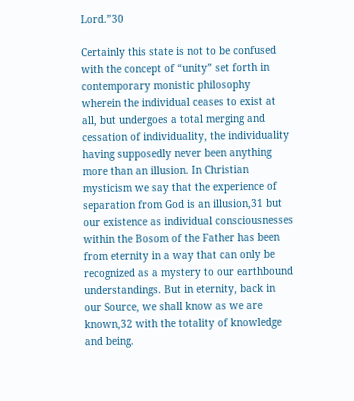Lord.”30

Certainly this state is not to be confused with the concept of “unity” set forth in contemporary monistic philosophy wherein the individual ceases to exist at all, but undergoes a total merging and cessation of individuality, the individuality having supposedly never been anything more than an illusion. In Christian mysticism we say that the experience of separation from God is an illusion,31 but our existence as individual consciousnesses within the Bosom of the Father has been from eternity in a way that can only be recognized as a mystery to our earthbound understandings. But in eternity, back in our Source, we shall know as we are known,32 with the totality of knowledge and being.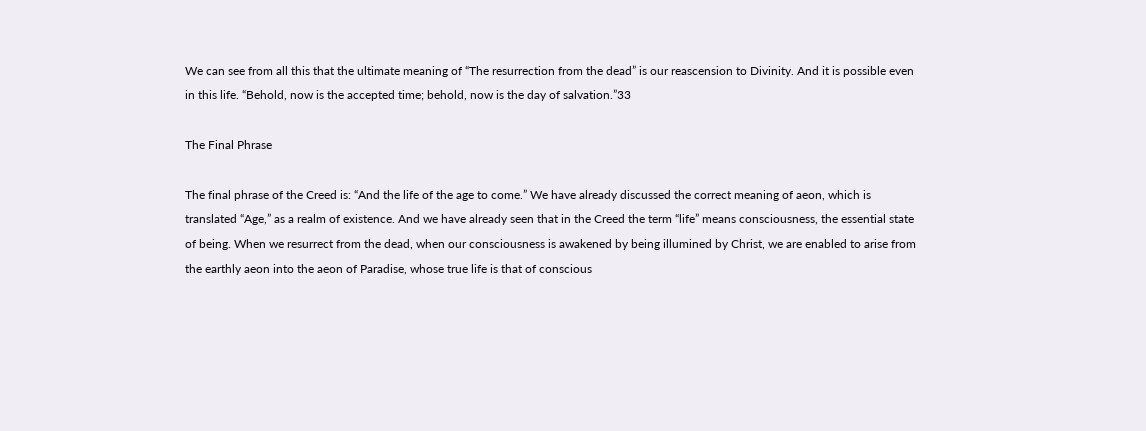We can see from all this that the ultimate meaning of “The resurrection from the dead” is our reascension to Divinity. And it is possible even in this life. “Behold, now is the accepted time; behold, now is the day of salvation.”33

The Final Phrase

The final phrase of the Creed is: “And the life of the age to come.” We have already discussed the correct meaning of aeon, which is translated “Age,” as a realm of existence. And we have already seen that in the Creed the term “life” means consciousness, the essential state of being. When we resurrect from the dead, when our consciousness is awakened by being illumined by Christ, we are enabled to arise from the earthly aeon into the aeon of Paradise, whose true life is that of conscious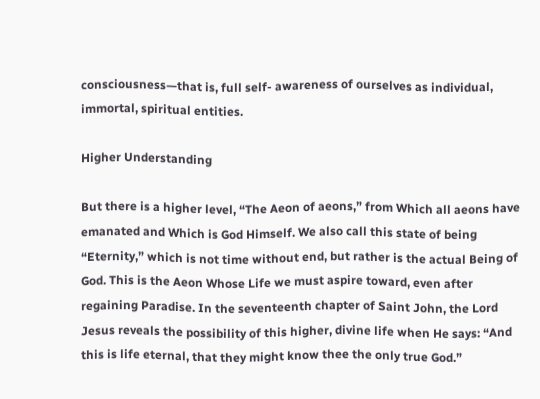consciousness—that is, full self- awareness of ourselves as individual, immortal, spiritual entities.

Higher Understanding

But there is a higher level, “The Aeon of aeons,” from Which all aeons have emanated and Which is God Himself. We also call this state of being “Eternity,” which is not time without end, but rather is the actual Being of God. This is the Aeon Whose Life we must aspire toward, even after regaining Paradise. In the seventeenth chapter of Saint John, the Lord Jesus reveals the possibility of this higher, divine life when He says: “And this is life eternal, that they might know thee the only true God.”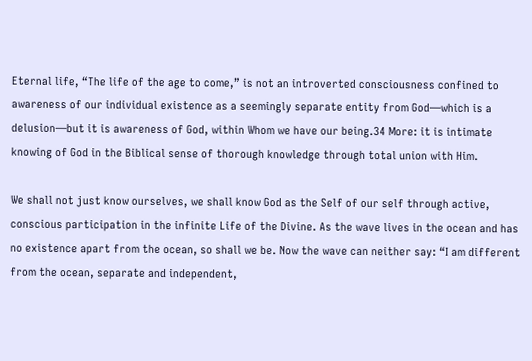Eternal life, “The life of the age to come,” is not an introverted consciousness confined to awareness of our individual existence as a seemingly separate entity from God—which is a delusion—but it is awareness of God, within Whom we have our being.34 More: it is intimate knowing of God in the Biblical sense of thorough knowledge through total union with Him.

We shall not just know ourselves, we shall know God as the Self of our self through active, conscious participation in the infinite Life of the Divine. As the wave lives in the ocean and has no existence apart from the ocean, so shall we be. Now the wave can neither say: “I am different from the ocean, separate and independent,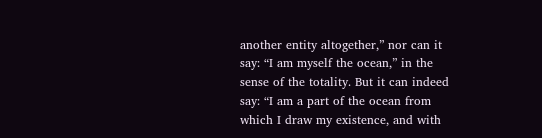another entity altogether,” nor can it say: “I am myself the ocean,” in the sense of the totality. But it can indeed say: “I am a part of the ocean from which I draw my existence, and with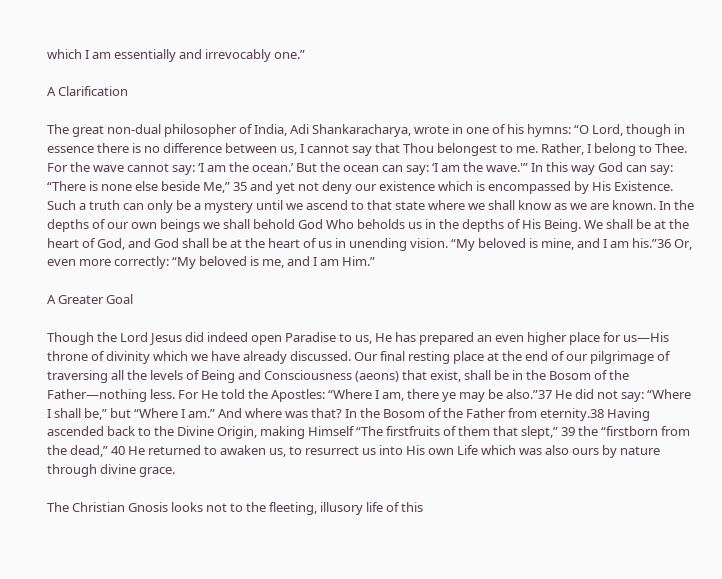which I am essentially and irrevocably one.”

A Clarification

The great non-dual philosopher of India, Adi Shankaracharya, wrote in one of his hymns: “O Lord, though in essence there is no difference between us, I cannot say that Thou belongest to me. Rather, I belong to Thee. For the wave cannot say: ‘I am the ocean.’ But the ocean can say: ‘I am the wave.'” In this way God can say: “There is none else beside Me,” 35 and yet not deny our existence which is encompassed by His Existence. Such a truth can only be a mystery until we ascend to that state where we shall know as we are known. In the depths of our own beings we shall behold God Who beholds us in the depths of His Being. We shall be at the heart of God, and God shall be at the heart of us in unending vision. “My beloved is mine, and I am his.”36 Or, even more correctly: “My beloved is me, and I am Him.”

A Greater Goal

Though the Lord Jesus did indeed open Paradise to us, He has prepared an even higher place for us—His throne of divinity which we have already discussed. Our final resting place at the end of our pilgrimage of traversing all the levels of Being and Consciousness (aeons) that exist, shall be in the Bosom of the Father—nothing less. For He told the Apostles: “Where I am, there ye may be also.”37 He did not say: “Where I shall be,” but “Where I am.” And where was that? In the Bosom of the Father from eternity.38 Having ascended back to the Divine Origin, making Himself “The firstfruits of them that slept,” 39 the “firstborn from the dead,” 40 He returned to awaken us, to resurrect us into His own Life which was also ours by nature through divine grace.

The Christian Gnosis looks not to the fleeting, illusory life of this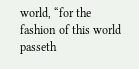world, “for the fashion of this world passeth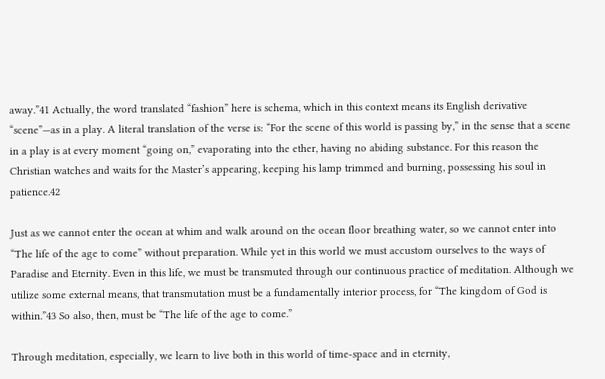away.”41 Actually, the word translated “fashion” here is schema, which in this context means its English derivative “scene”—as in a play. A literal translation of the verse is: “For the scene of this world is passing by,” in the sense that a scene in a play is at every moment “going on,” evaporating into the ether, having no abiding substance. For this reason the Christian watches and waits for the Master’s appearing, keeping his lamp trimmed and burning, possessing his soul in patience.42

Just as we cannot enter the ocean at whim and walk around on the ocean floor breathing water, so we cannot enter into “The life of the age to come” without preparation. While yet in this world we must accustom ourselves to the ways of Paradise and Eternity. Even in this life, we must be transmuted through our continuous practice of meditation. Although we utilize some external means, that transmutation must be a fundamentally interior process, for “The kingdom of God is within.”43 So also, then, must be “The life of the age to come.”

Through meditation, especially, we learn to live both in this world of time-space and in eternity,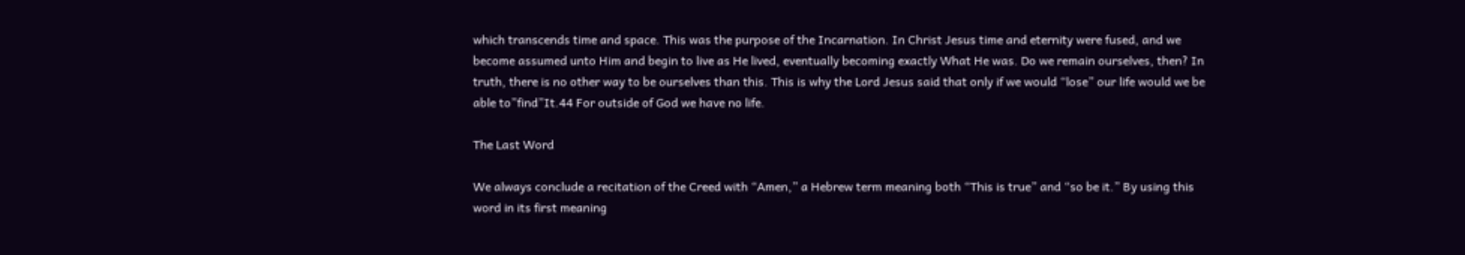which transcends time and space. This was the purpose of the Incarnation. In Christ Jesus time and eternity were fused, and we become assumed unto Him and begin to live as He lived, eventually becoming exactly What He was. Do we remain ourselves, then? In truth, there is no other way to be ourselves than this. This is why the Lord Jesus said that only if we would “lose” our life would we be able to”find”It.44 For outside of God we have no life.

The Last Word

We always conclude a recitation of the Creed with “Amen,” a Hebrew term meaning both “This is true” and “so be it.” By using this word in its first meaning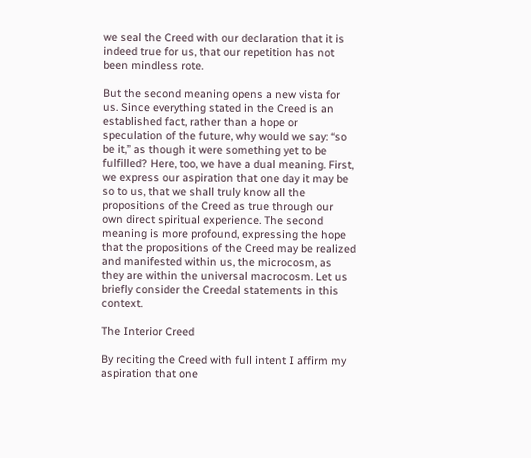we seal the Creed with our declaration that it is indeed true for us, that our repetition has not been mindless rote.

But the second meaning opens a new vista for us. Since everything stated in the Creed is an established fact, rather than a hope or speculation of the future, why would we say: “so be it,” as though it were something yet to be fulfilled? Here, too, we have a dual meaning. First, we express our aspiration that one day it may be so to us, that we shall truly know all the propositions of the Creed as true through our own direct spiritual experience. The second meaning is more profound, expressing the hope that the propositions of the Creed may be realized and manifested within us, the microcosm, as they are within the universal macrocosm. Let us briefly consider the Creedal statements in this context.

The Interior Creed

By reciting the Creed with full intent I affirm my aspiration that one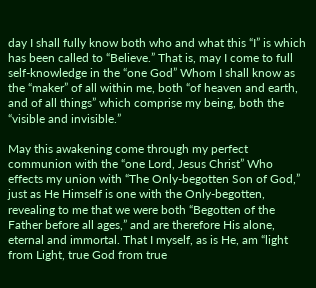day I shall fully know both who and what this “I” is which has been called to “Believe.” That is, may I come to full self-knowledge in the “one God” Whom I shall know as the “maker” of all within me, both “of heaven and earth, and of all things” which comprise my being, both the “visible and invisible.”

May this awakening come through my perfect communion with the “one Lord, Jesus Christ” Who effects my union with “The Only-begotten Son of God,” just as He Himself is one with the Only-begotten, revealing to me that we were both “Begotten of the Father before all ages,” and are therefore His alone, eternal and immortal. That I myself, as is He, am “light from Light, true God from true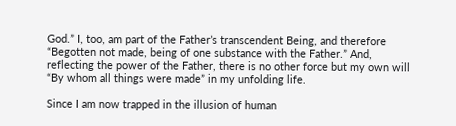God.” I, too, am part of the Father’s transcendent Being, and therefore “Begotten not made, being of one substance with the Father.” And, reflecting the power of the Father, there is no other force but my own will “By whom all things were made” in my unfolding life.

Since I am now trapped in the illusion of human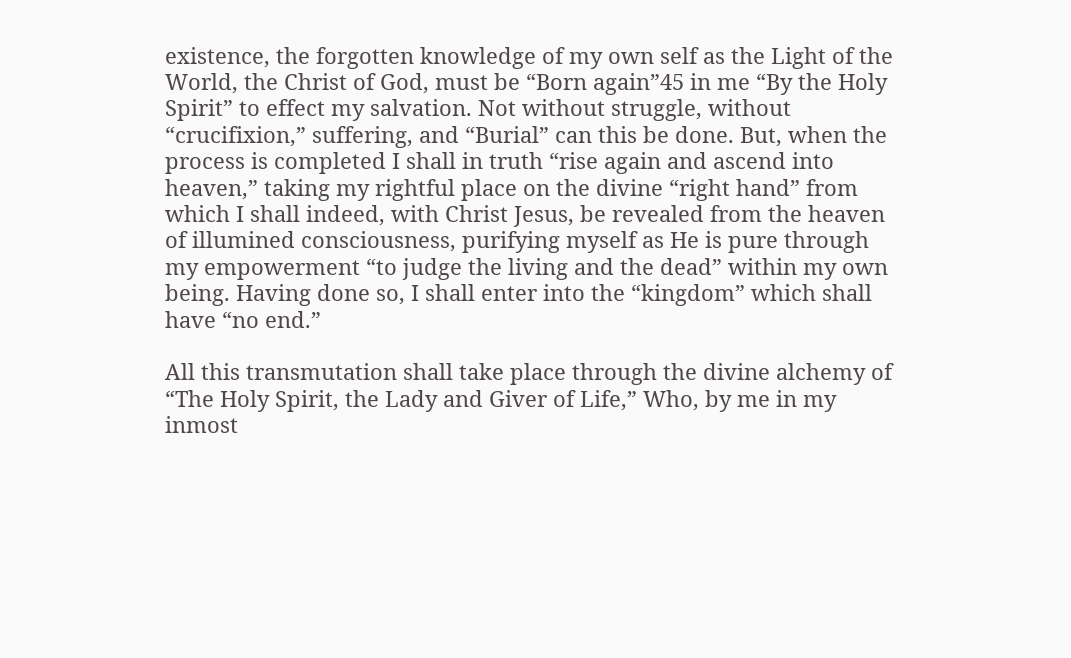existence, the forgotten knowledge of my own self as the Light of the World, the Christ of God, must be “Born again”45 in me “By the Holy Spirit” to effect my salvation. Not without struggle, without “crucifixion,” suffering, and “Burial” can this be done. But, when the process is completed I shall in truth “rise again and ascend into heaven,” taking my rightful place on the divine “right hand” from which I shall indeed, with Christ Jesus, be revealed from the heaven of illumined consciousness, purifying myself as He is pure through my empowerment “to judge the living and the dead” within my own being. Having done so, I shall enter into the “kingdom” which shall have “no end.”

All this transmutation shall take place through the divine alchemy of “The Holy Spirit, the Lady and Giver of Life,” Who, by me in my inmost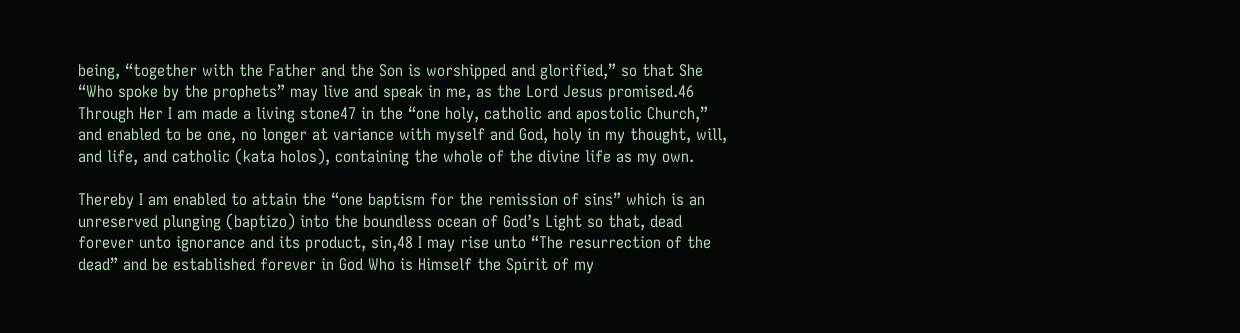being, “together with the Father and the Son is worshipped and glorified,” so that She “Who spoke by the prophets” may live and speak in me, as the Lord Jesus promised.46 Through Her I am made a living stone47 in the “one holy, catholic and apostolic Church,” and enabled to be one, no longer at variance with myself and God, holy in my thought, will, and life, and catholic (kata holos), containing the whole of the divine life as my own.

Thereby I am enabled to attain the “one baptism for the remission of sins” which is an unreserved plunging (baptizo) into the boundless ocean of God’s Light so that, dead forever unto ignorance and its product, sin,48 I may rise unto “The resurrection of the dead” and be established forever in God Who is Himself the Spirit of my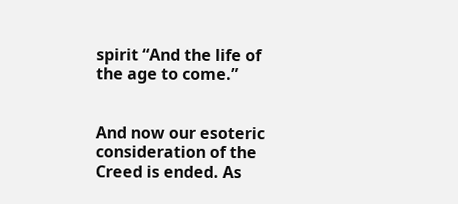spirit “And the life of the age to come.”


And now our esoteric consideration of the Creed is ended. As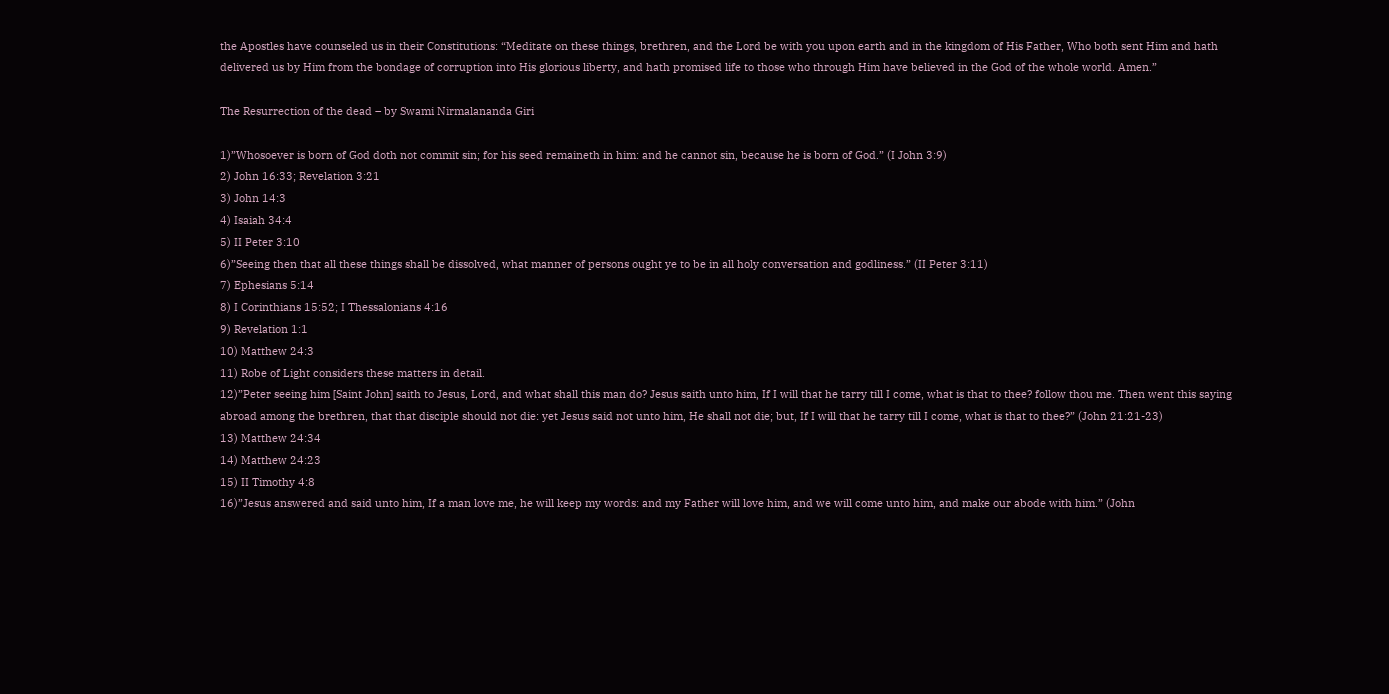the Apostles have counseled us in their Constitutions: “Meditate on these things, brethren, and the Lord be with you upon earth and in the kingdom of His Father, Who both sent Him and hath delivered us by Him from the bondage of corruption into His glorious liberty, and hath promised life to those who through Him have believed in the God of the whole world. Amen.”

The Resurrection of the dead – by Swami Nirmalananda Giri

1)”Whosoever is born of God doth not commit sin; for his seed remaineth in him: and he cannot sin, because he is born of God.” (I John 3:9)
2) John 16:33; Revelation 3:21
3) John 14:3
4) Isaiah 34:4
5) II Peter 3:10
6)”Seeing then that all these things shall be dissolved, what manner of persons ought ye to be in all holy conversation and godliness.” (II Peter 3:11)
7) Ephesians 5:14
8) I Corinthians 15:52; I Thessalonians 4:16
9) Revelation 1:1
10) Matthew 24:3
11) Robe of Light considers these matters in detail.
12)”Peter seeing him [Saint John] saith to Jesus, Lord, and what shall this man do? Jesus saith unto him, If I will that he tarry till I come, what is that to thee? follow thou me. Then went this saying abroad among the brethren, that that disciple should not die: yet Jesus said not unto him, He shall not die; but, If I will that he tarry till I come, what is that to thee?” (John 21:21-23)
13) Matthew 24:34
14) Matthew 24:23
15) II Timothy 4:8
16)”Jesus answered and said unto him, If a man love me, he will keep my words: and my Father will love him, and we will come unto him, and make our abode with him.” (John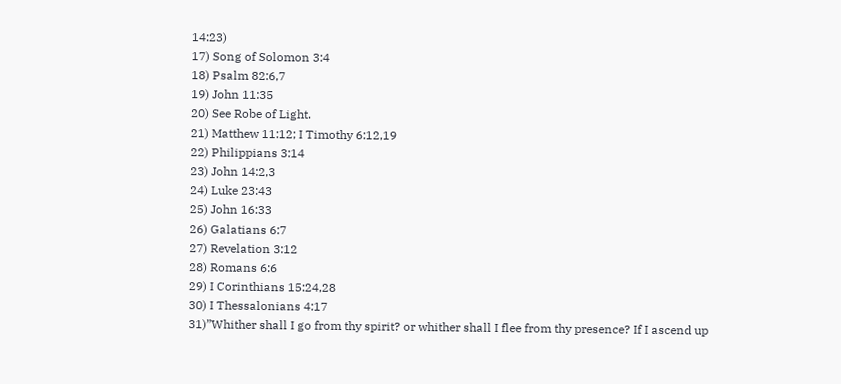14:23)
17) Song of Solomon 3:4
18) Psalm 82:6,7
19) John 11:35
20) See Robe of Light.
21) Matthew 11:12; I Timothy 6:12,19
22) Philippians 3:14
23) John 14:2,3
24) Luke 23:43
25) John 16:33
26) Galatians 6:7
27) Revelation 3:12
28) Romans 6:6
29) I Corinthians 15:24,28
30) I Thessalonians 4:17
31)”Whither shall I go from thy spirit? or whither shall I flee from thy presence? If I ascend up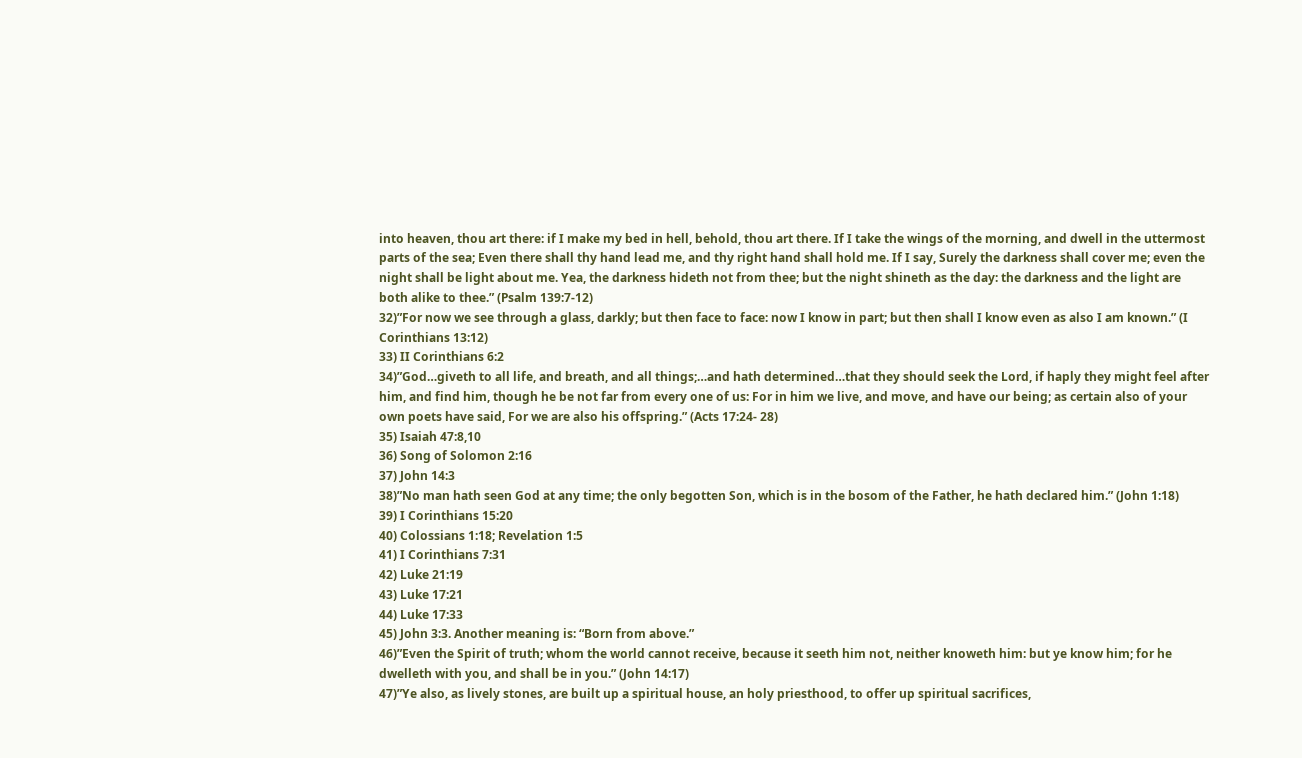into heaven, thou art there: if I make my bed in hell, behold, thou art there. If I take the wings of the morning, and dwell in the uttermost parts of the sea; Even there shall thy hand lead me, and thy right hand shall hold me. If I say, Surely the darkness shall cover me; even the night shall be light about me. Yea, the darkness hideth not from thee; but the night shineth as the day: the darkness and the light are both alike to thee.” (Psalm 139:7-12)
32)”For now we see through a glass, darkly; but then face to face: now I know in part; but then shall I know even as also I am known.” (I Corinthians 13:12)
33) II Corinthians 6:2
34)”God…giveth to all life, and breath, and all things;…and hath determined…that they should seek the Lord, if haply they might feel after him, and find him, though he be not far from every one of us: For in him we live, and move, and have our being; as certain also of your own poets have said, For we are also his offspring.” (Acts 17:24- 28)
35) Isaiah 47:8,10
36) Song of Solomon 2:16
37) John 14:3
38)”No man hath seen God at any time; the only begotten Son, which is in the bosom of the Father, he hath declared him.” (John 1:18)
39) I Corinthians 15:20
40) Colossians 1:18; Revelation 1:5
41) I Corinthians 7:31
42) Luke 21:19
43) Luke 17:21
44) Luke 17:33
45) John 3:3. Another meaning is: “Born from above.”
46)”Even the Spirit of truth; whom the world cannot receive, because it seeth him not, neither knoweth him: but ye know him; for he dwelleth with you, and shall be in you.” (John 14:17)
47)”Ye also, as lively stones, are built up a spiritual house, an holy priesthood, to offer up spiritual sacrifices,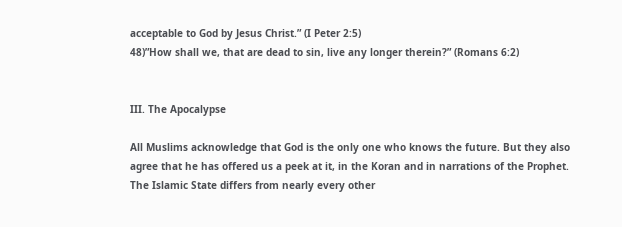acceptable to God by Jesus Christ.” (I Peter 2:5)
48)”How shall we, that are dead to sin, live any longer therein?” (Romans 6:2)


III. The Apocalypse

All Muslims acknowledge that God is the only one who knows the future. But they also agree that he has offered us a peek at it, in the Koran and in narrations of the Prophet. The Islamic State differs from nearly every other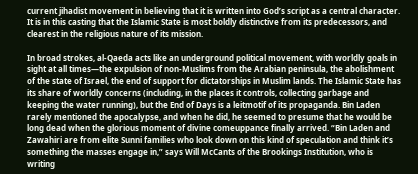current jihadist movement in believing that it is written into God’s script as a central character. It is in this casting that the Islamic State is most boldly distinctive from its predecessors, and clearest in the religious nature of its mission.

In broad strokes, al-Qaeda acts like an underground political movement, with worldly goals in sight at all times—the expulsion of non-Muslims from the Arabian peninsula, the abolishment of the state of Israel, the end of support for dictatorships in Muslim lands. The Islamic State has its share of worldly concerns (including, in the places it controls, collecting garbage and keeping the water running), but the End of Days is a leitmotif of its propaganda. Bin Laden rarely mentioned the apocalypse, and when he did, he seemed to presume that he would be long dead when the glorious moment of divine comeuppance finally arrived. “Bin Laden and Zawahiri are from elite Sunni families who look down on this kind of speculation and think it’s something the masses engage in,” says Will McCants of the Brookings Institution, who is writing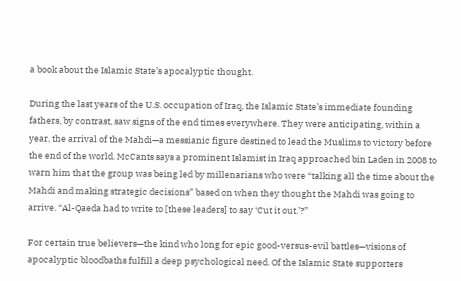a book about the Islamic State’s apocalyptic thought.

During the last years of the U.S. occupation of Iraq, the Islamic State’s immediate founding fathers, by contrast, saw signs of the end times everywhere. They were anticipating, within a year, the arrival of the Mahdi—a messianic figure destined to lead the Muslims to victory before the end of the world. McCants says a prominent Islamist in Iraq approached bin Laden in 2008 to warn him that the group was being led by millenarians who were “talking all the time about the Mahdi and making strategic decisions” based on when they thought the Mahdi was going to arrive. “Al-Qaeda had to write to [these leaders] to say ‘Cut it out.’?”

For certain true believers—the kind who long for epic good-versus-evil battles—visions of apocalyptic bloodbaths fulfill a deep psychological need. Of the Islamic State supporters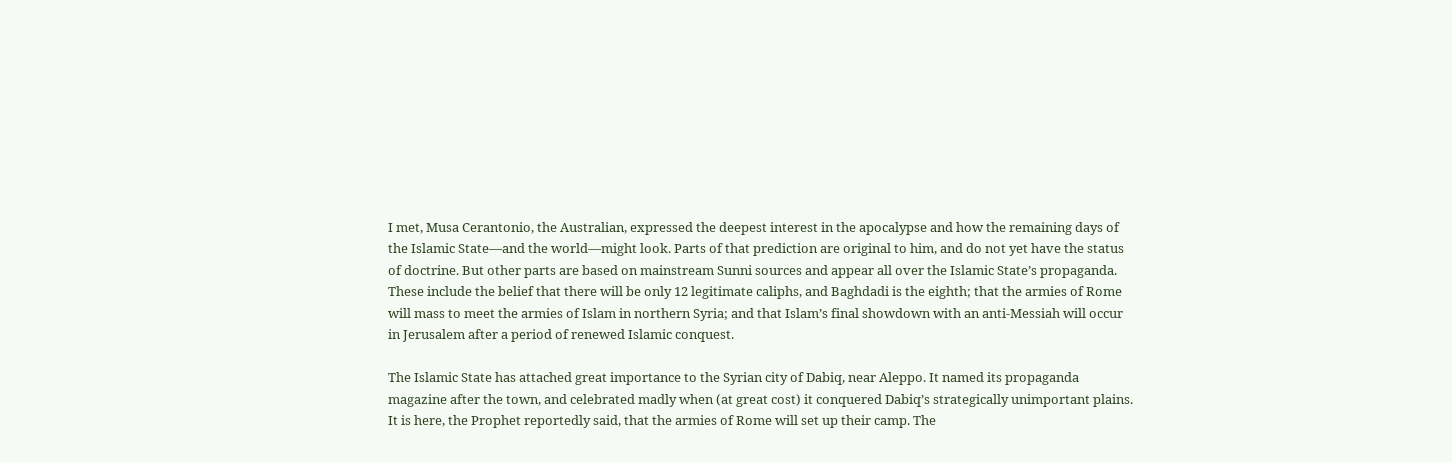I met, Musa Cerantonio, the Australian, expressed the deepest interest in the apocalypse and how the remaining days of the Islamic State—and the world—might look. Parts of that prediction are original to him, and do not yet have the status of doctrine. But other parts are based on mainstream Sunni sources and appear all over the Islamic State’s propaganda. These include the belief that there will be only 12 legitimate caliphs, and Baghdadi is the eighth; that the armies of Rome will mass to meet the armies of Islam in northern Syria; and that Islam’s final showdown with an anti-Messiah will occur in Jerusalem after a period of renewed Islamic conquest.

The Islamic State has attached great importance to the Syrian city of Dabiq, near Aleppo. It named its propaganda magazine after the town, and celebrated madly when (at great cost) it conquered Dabiq’s strategically unimportant plains. It is here, the Prophet reportedly said, that the armies of Rome will set up their camp. The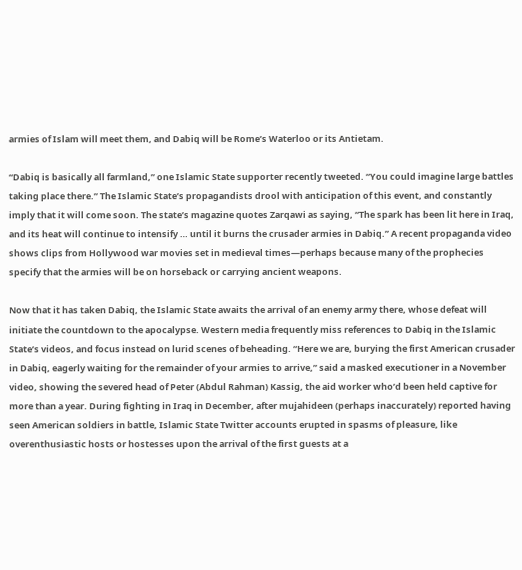armies of Islam will meet them, and Dabiq will be Rome’s Waterloo or its Antietam.

“Dabiq is basically all farmland,” one Islamic State supporter recently tweeted. “You could imagine large battles taking place there.” The Islamic State’s propagandists drool with anticipation of this event, and constantly imply that it will come soon. The state’s magazine quotes Zarqawi as saying, “The spark has been lit here in Iraq, and its heat will continue to intensify … until it burns the crusader armies in Dabiq.” A recent propaganda video shows clips from Hollywood war movies set in medieval times—perhaps because many of the prophecies specify that the armies will be on horseback or carrying ancient weapons.

Now that it has taken Dabiq, the Islamic State awaits the arrival of an enemy army there, whose defeat will initiate the countdown to the apocalypse. Western media frequently miss references to Dabiq in the Islamic State’s videos, and focus instead on lurid scenes of beheading. “Here we are, burying the first American crusader in Dabiq, eagerly waiting for the remainder of your armies to arrive,” said a masked executioner in a November video, showing the severed head of Peter (Abdul Rahman) Kassig, the aid worker who’d been held captive for more than a year. During fighting in Iraq in December, after mujahideen (perhaps inaccurately) reported having seen American soldiers in battle, Islamic State Twitter accounts erupted in spasms of pleasure, like overenthusiastic hosts or hostesses upon the arrival of the first guests at a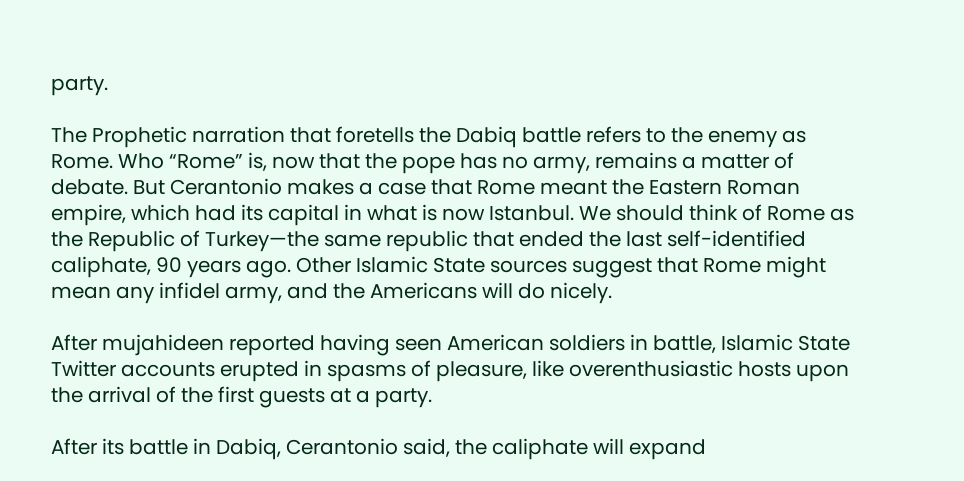party.

The Prophetic narration that foretells the Dabiq battle refers to the enemy as Rome. Who “Rome” is, now that the pope has no army, remains a matter of debate. But Cerantonio makes a case that Rome meant the Eastern Roman empire, which had its capital in what is now Istanbul. We should think of Rome as the Republic of Turkey—the same republic that ended the last self-identified caliphate, 90 years ago. Other Islamic State sources suggest that Rome might mean any infidel army, and the Americans will do nicely.

After mujahideen reported having seen American soldiers in battle, Islamic State Twitter accounts erupted in spasms of pleasure, like overenthusiastic hosts upon the arrival of the first guests at a party.

After its battle in Dabiq, Cerantonio said, the caliphate will expand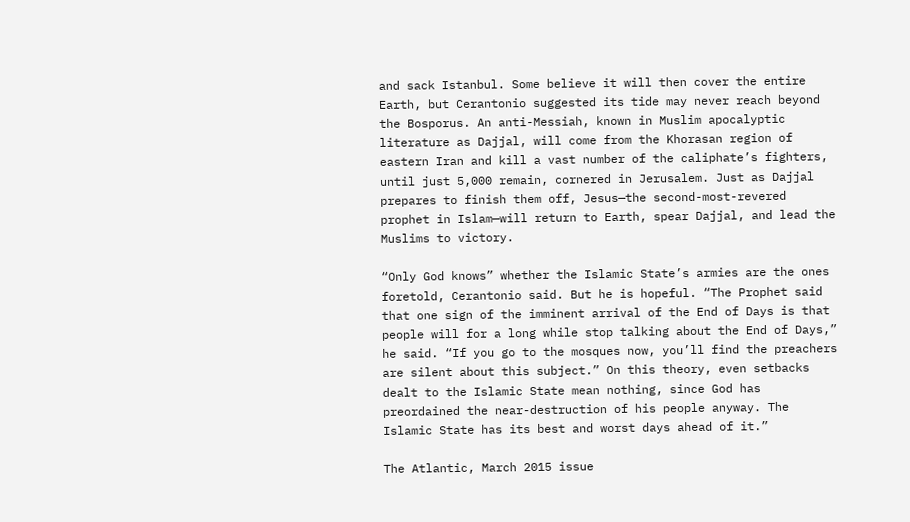and sack Istanbul. Some believe it will then cover the entire Earth, but Cerantonio suggested its tide may never reach beyond the Bosporus. An anti-Messiah, known in Muslim apocalyptic literature as Dajjal, will come from the Khorasan region of eastern Iran and kill a vast number of the caliphate’s fighters, until just 5,000 remain, cornered in Jerusalem. Just as Dajjal prepares to finish them off, Jesus—the second-most-revered prophet in Islam—will return to Earth, spear Dajjal, and lead the Muslims to victory.

“Only God knows” whether the Islamic State’s armies are the ones foretold, Cerantonio said. But he is hopeful. “The Prophet said that one sign of the imminent arrival of the End of Days is that people will for a long while stop talking about the End of Days,” he said. “If you go to the mosques now, you’ll find the preachers are silent about this subject.” On this theory, even setbacks dealt to the Islamic State mean nothing, since God has preordained the near-destruction of his people anyway. The Islamic State has its best and worst days ahead of it.”

The Atlantic, March 2015 issue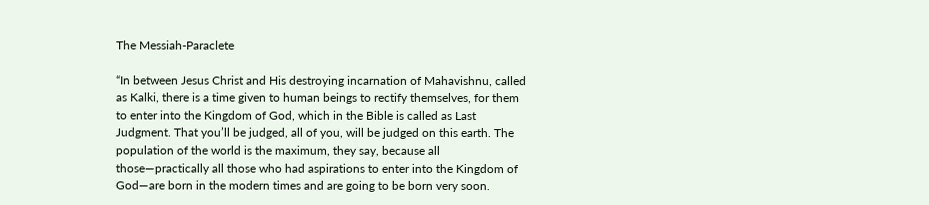The Messiah-Paraclete

“In between Jesus Christ and His destroying incarnation of Mahavishnu, called as Kalki, there is a time given to human beings to rectify themselves, for them to enter into the Kingdom of God, which in the Bible is called as Last Judgment. That you’ll be judged, all of you, will be judged on this earth. The population of the world is the maximum, they say, because all those—practically all those who had aspirations to enter into the Kingdom of God—are born in the modern times and are going to be born very soon.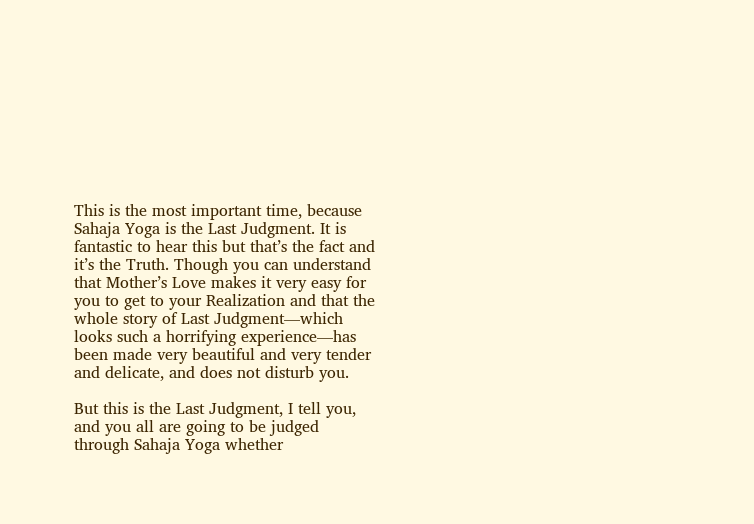This is the most important time, because Sahaja Yoga is the Last Judgment. It is fantastic to hear this but that’s the fact and it’s the Truth. Though you can understand that Mother’s Love makes it very easy for you to get to your Realization and that the whole story of Last Judgment—which looks such a horrifying experience—has been made very beautiful and very tender and delicate, and does not disturb you.

But this is the Last Judgment, I tell you, and you all are going to be judged through Sahaja Yoga whether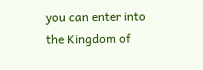you can enter into the Kingdom of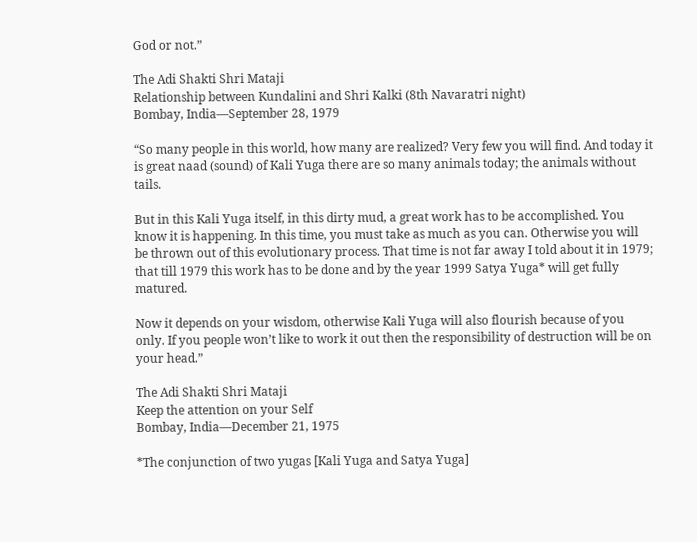God or not.”

The Adi Shakti Shri Mataji
Relationship between Kundalini and Shri Kalki (8th Navaratri night)
Bombay, India—September 28, 1979

“So many people in this world, how many are realized? Very few you will find. And today it is great naad (sound) of Kali Yuga there are so many animals today; the animals without tails.

But in this Kali Yuga itself, in this dirty mud, a great work has to be accomplished. You know it is happening. In this time, you must take as much as you can. Otherwise you will be thrown out of this evolutionary process. That time is not far away I told about it in 1979; that till 1979 this work has to be done and by the year 1999 Satya Yuga* will get fully matured.

Now it depends on your wisdom, otherwise Kali Yuga will also flourish because of you only. If you people won’t like to work it out then the responsibility of destruction will be on your head.”

The Adi Shakti Shri Mataji
Keep the attention on your Self
Bombay, India—December 21, 1975

*The conjunction of two yugas [Kali Yuga and Satya Yuga]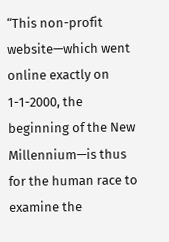“This non-profit website—which went online exactly on 1-1-2000, the beginning of the New Millennium—is thus for the human race to examine the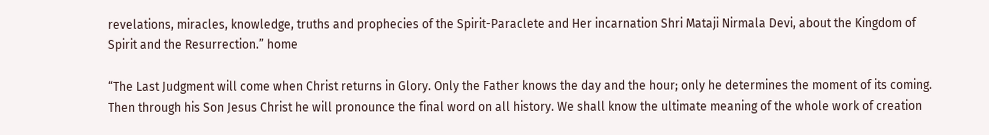revelations, miracles, knowledge, truths and prophecies of the Spirit-Paraclete and Her incarnation Shri Mataji Nirmala Devi, about the Kingdom of Spirit and the Resurrection.” home

“The Last Judgment will come when Christ returns in Glory. Only the Father knows the day and the hour; only he determines the moment of its coming. Then through his Son Jesus Christ he will pronounce the final word on all history. We shall know the ultimate meaning of the whole work of creation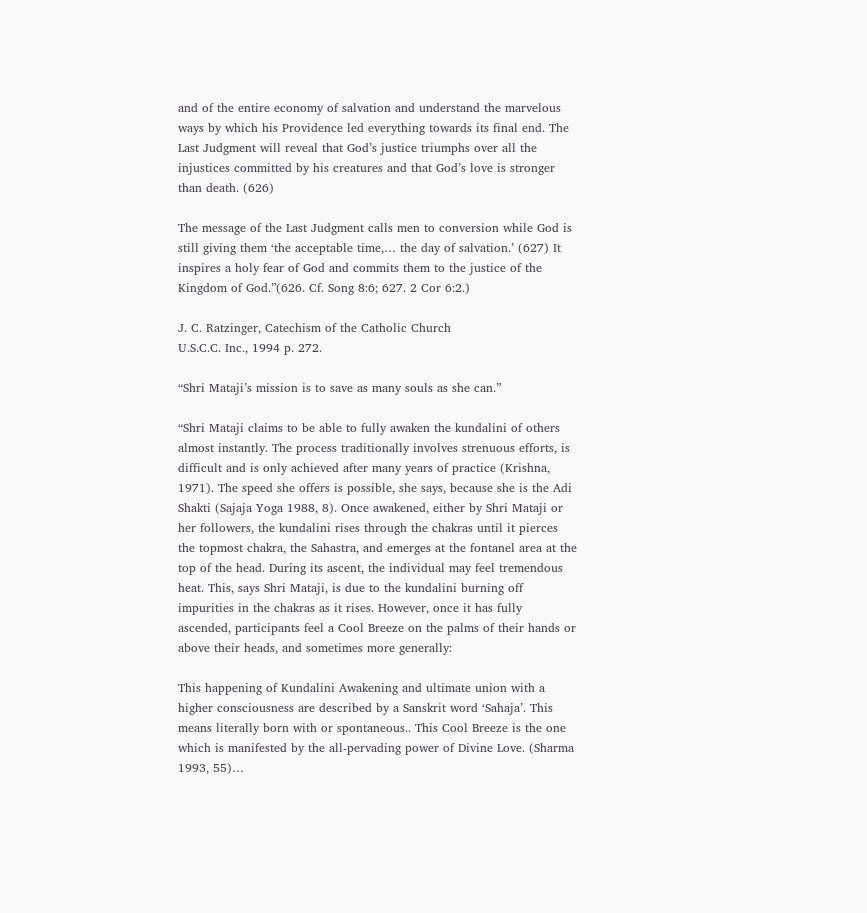and of the entire economy of salvation and understand the marvelous ways by which his Providence led everything towards its final end. The Last Judgment will reveal that God’s justice triumphs over all the injustices committed by his creatures and that God’s love is stronger than death. (626)

The message of the Last Judgment calls men to conversion while God is still giving them ‘the acceptable time,… the day of salvation.’ (627) It inspires a holy fear of God and commits them to the justice of the Kingdom of God.”(626. Cf. Song 8:6; 627. 2 Cor 6:2.)

J. C. Ratzinger, Catechism of the Catholic Church
U.S.C.C. Inc., 1994 p. 272.

“Shri Mataji’s mission is to save as many souls as she can.”

“Shri Mataji claims to be able to fully awaken the kundalini of others almost instantly. The process traditionally involves strenuous efforts, is difficult and is only achieved after many years of practice (Krishna, 1971). The speed she offers is possible, she says, because she is the Adi Shakti (Sajaja Yoga 1988, 8). Once awakened, either by Shri Mataji or her followers, the kundalini rises through the chakras until it pierces the topmost chakra, the Sahastra, and emerges at the fontanel area at the top of the head. During its ascent, the individual may feel tremendous heat. This, says Shri Mataji, is due to the kundalini burning off impurities in the chakras as it rises. However, once it has fully ascended, participants feel a Cool Breeze on the palms of their hands or above their heads, and sometimes more generally:

This happening of Kundalini Awakening and ultimate union with a higher consciousness are described by a Sanskrit word ‘Sahaja’. This means literally born with or spontaneous.. This Cool Breeze is the one which is manifested by the all-pervading power of Divine Love. (Sharma 1993, 55)…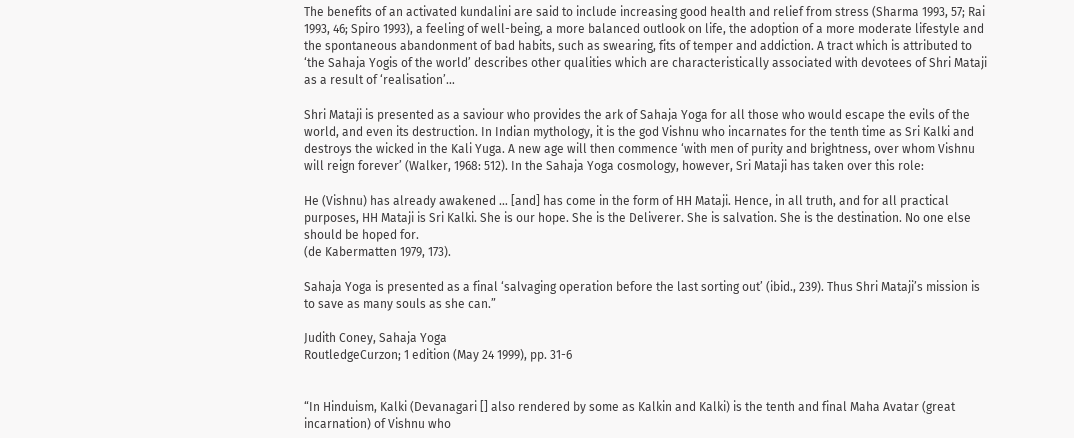The benefits of an activated kundalini are said to include increasing good health and relief from stress (Sharma 1993, 57; Rai 1993, 46; Spiro 1993), a feeling of well-being, a more balanced outlook on life, the adoption of a more moderate lifestyle and the spontaneous abandonment of bad habits, such as swearing, fits of temper and addiction. A tract which is attributed to ‘the Sahaja Yogis of the world’ describes other qualities which are characteristically associated with devotees of Shri Mataji as a result of ‘realisation’…

Shri Mataji is presented as a saviour who provides the ark of Sahaja Yoga for all those who would escape the evils of the world, and even its destruction. In Indian mythology, it is the god Vishnu who incarnates for the tenth time as Sri Kalki and destroys the wicked in the Kali Yuga. A new age will then commence ‘with men of purity and brightness, over whom Vishnu will reign forever’ (Walker, 1968: 512). In the Sahaja Yoga cosmology, however, Sri Mataji has taken over this role:

He (Vishnu) has already awakened … [and] has come in the form of HH Mataji. Hence, in all truth, and for all practical purposes, HH Mataji is Sri Kalki. She is our hope. She is the Deliverer. She is salvation. She is the destination. No one else should be hoped for.
(de Kabermatten 1979, 173).

Sahaja Yoga is presented as a final ‘salvaging operation before the last sorting out’ (ibid., 239). Thus Shri Mataji’s mission is to save as many souls as she can.”

Judith Coney, Sahaja Yoga
RoutledgeCurzon; 1 edition (May 24 1999), pp. 31-6


“In Hinduism, Kalki (Devanagari [] also rendered by some as Kalkin and Kalki) is the tenth and final Maha Avatar (great incarnation) of Vishnu who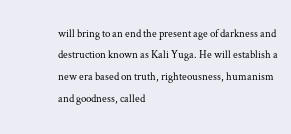will bring to an end the present age of darkness and destruction known as Kali Yuga. He will establish a new era based on truth, righteousness, humanism and goodness, called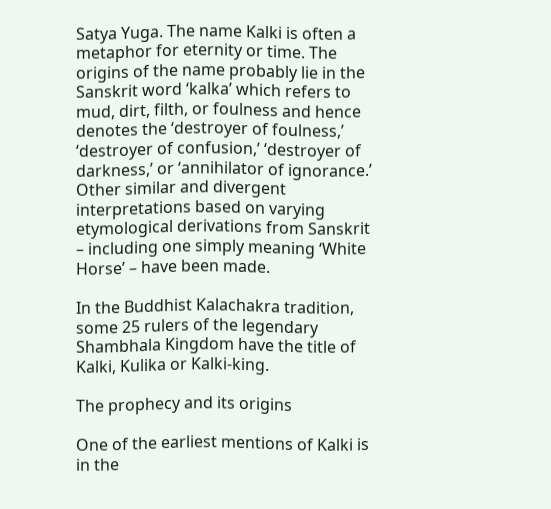Satya Yuga. The name Kalki is often a metaphor for eternity or time. The origins of the name probably lie in the Sanskrit word ‘kalka’ which refers to mud, dirt, filth, or foulness and hence denotes the ‘destroyer of foulness,’ ‘destroyer of confusion,’ ‘destroyer of darkness,’ or ‘annihilator of ignorance.’ Other similar and divergent interpretations based on varying etymological derivations from Sanskrit – including one simply meaning ‘White Horse’ – have been made.

In the Buddhist Kalachakra tradition, some 25 rulers of the legendary Shambhala Kingdom have the title of Kalki, Kulika or Kalki-king.

The prophecy and its origins

One of the earliest mentions of Kalki is in the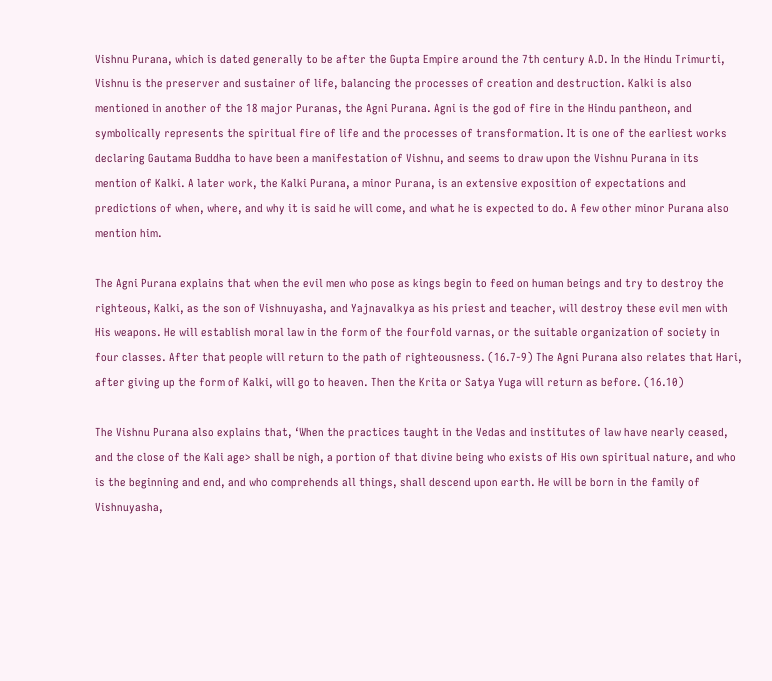Vishnu Purana, which is dated generally to be after the Gupta Empire around the 7th century A.D. In the Hindu Trimurti, Vishnu is the preserver and sustainer of life, balancing the processes of creation and destruction. Kalki is also mentioned in another of the 18 major Puranas, the Agni Purana. Agni is the god of fire in the Hindu pantheon, and symbolically represents the spiritual fire of life and the processes of transformation. It is one of the earliest works declaring Gautama Buddha to have been a manifestation of Vishnu, and seems to draw upon the Vishnu Purana in its mention of Kalki. A later work, the Kalki Purana, a minor Purana, is an extensive exposition of expectations and predictions of when, where, and why it is said he will come, and what he is expected to do. A few other minor Purana also mention him.

The Agni Purana explains that when the evil men who pose as kings begin to feed on human beings and try to destroy the righteous, Kalki, as the son of Vishnuyasha, and Yajnavalkya as his priest and teacher, will destroy these evil men with His weapons. He will establish moral law in the form of the fourfold varnas, or the suitable organization of society in four classes. After that people will return to the path of righteousness. (16.7-9) The Agni Purana also relates that Hari, after giving up the form of Kalki, will go to heaven. Then the Krita or Satya Yuga will return as before. (16.10)

The Vishnu Purana also explains that, ‘When the practices taught in the Vedas and institutes of law have nearly ceased, and the close of the Kali age> shall be nigh, a portion of that divine being who exists of His own spiritual nature, and who is the beginning and end, and who comprehends all things, shall descend upon earth. He will be born in the family of Vishnuyasha,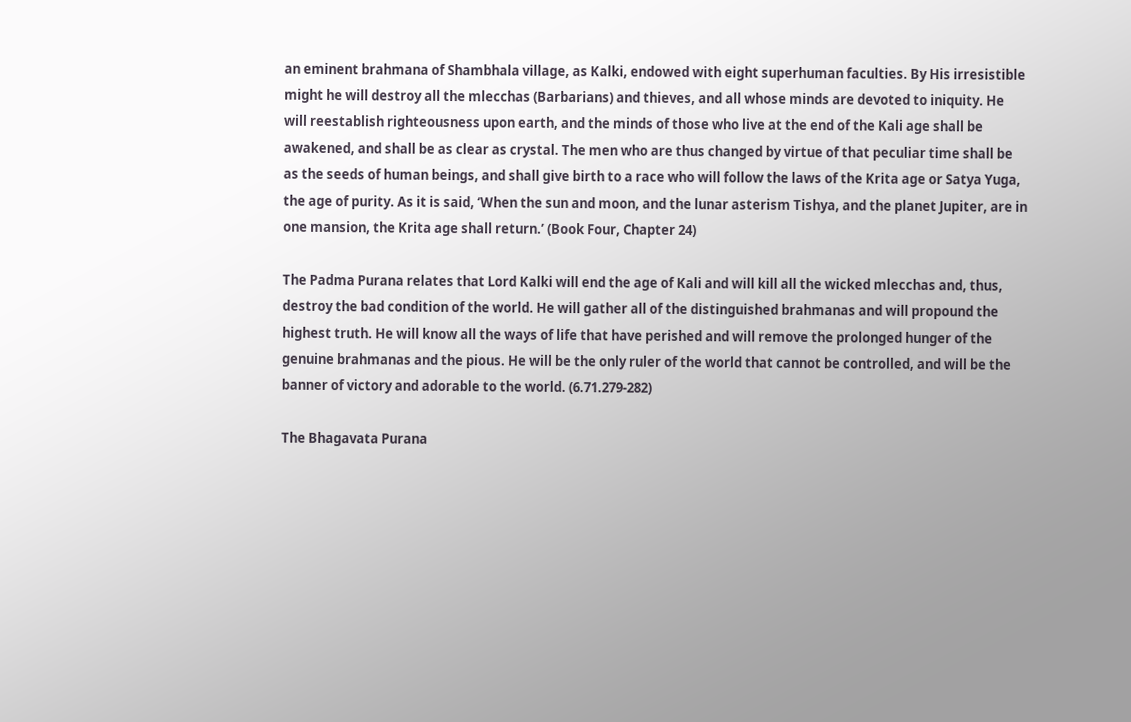an eminent brahmana of Shambhala village, as Kalki, endowed with eight superhuman faculties. By His irresistible might he will destroy all the mlecchas (Barbarians) and thieves, and all whose minds are devoted to iniquity. He will reestablish righteousness upon earth, and the minds of those who live at the end of the Kali age shall be awakened, and shall be as clear as crystal. The men who are thus changed by virtue of that peculiar time shall be as the seeds of human beings, and shall give birth to a race who will follow the laws of the Krita age or Satya Yuga, the age of purity. As it is said, ‘When the sun and moon, and the lunar asterism Tishya, and the planet Jupiter, are in one mansion, the Krita age shall return.’ (Book Four, Chapter 24)

The Padma Purana relates that Lord Kalki will end the age of Kali and will kill all the wicked mlecchas and, thus, destroy the bad condition of the world. He will gather all of the distinguished brahmanas and will propound the highest truth. He will know all the ways of life that have perished and will remove the prolonged hunger of the genuine brahmanas and the pious. He will be the only ruler of the world that cannot be controlled, and will be the banner of victory and adorable to the world. (6.71.279-282)

The Bhagavata Purana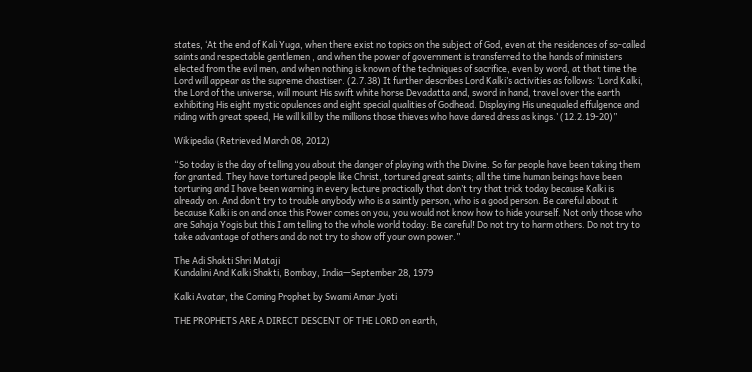states, ‘At the end of Kali Yuga, when there exist no topics on the subject of God, even at the residences of so-called saints and respectable gentlemen , and when the power of government is transferred to the hands of ministers elected from the evil men, and when nothing is known of the techniques of sacrifice, even by word, at that time the Lord will appear as the supreme chastiser. (2.7.38) It further describes Lord Kalki’s activities as follows: ‘Lord Kalki, the Lord of the universe, will mount His swift white horse Devadatta and, sword in hand, travel over the earth exhibiting His eight mystic opulences and eight special qualities of Godhead. Displaying His unequaled effulgence and riding with great speed, He will kill by the millions those thieves who have dared dress as kings.’ (12.2.19-20)”

Wikipedia (Retrieved March 08, 2012)

“So today is the day of telling you about the danger of playing with the Divine. So far people have been taking them for granted. They have tortured people like Christ, tortured great saints; all the time human beings have been torturing and I have been warning in every lecture practically that don’t try that trick today because Kalki is already on. And don’t try to trouble anybody who is a saintly person, who is a good person. Be careful about it because Kalki is on and once this Power comes on you, you would not know how to hide yourself. Not only those who are Sahaja Yogis but this I am telling to the whole world today: Be careful! Do not try to harm others. Do not try to take advantage of others and do not try to show off your own power.”

The Adi Shakti Shri Mataji
Kundalini And Kalki Shakti, Bombay, India—September 28, 1979

Kalki Avatar, the Coming Prophet by Swami Amar Jyoti

THE PROPHETS ARE A DIRECT DESCENT OF THE LORD on earth,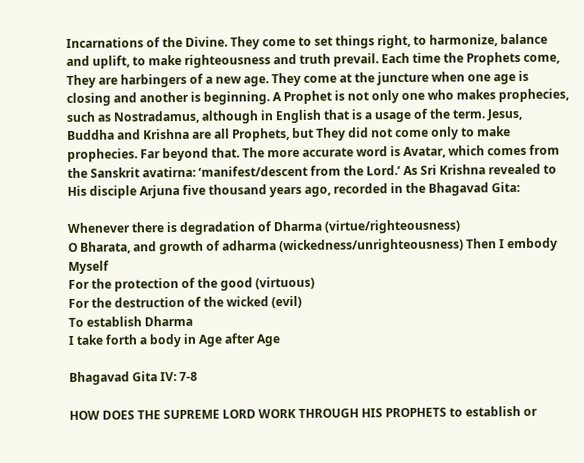Incarnations of the Divine. They come to set things right, to harmonize, balance and uplift, to make righteousness and truth prevail. Each time the Prophets come, They are harbingers of a new age. They come at the juncture when one age is closing and another is beginning. A Prophet is not only one who makes prophecies, such as Nostradamus, although in English that is a usage of the term. Jesus, Buddha and Krishna are all Prophets, but They did not come only to make prophecies. Far beyond that. The more accurate word is Avatar, which comes from the Sanskrit avatirna: ‘manifest/descent from the Lord.’ As Sri Krishna revealed to His disciple Arjuna five thousand years ago, recorded in the Bhagavad Gita:

Whenever there is degradation of Dharma (virtue/righteousness)
O Bharata, and growth of adharma (wickedness/unrighteousness) Then I embody Myself
For the protection of the good (virtuous)
For the destruction of the wicked (evil)
To establish Dharma
I take forth a body in Age after Age

Bhagavad Gita IV: 7-8

HOW DOES THE SUPREME LORD WORK THROUGH HIS PROPHETS to establish or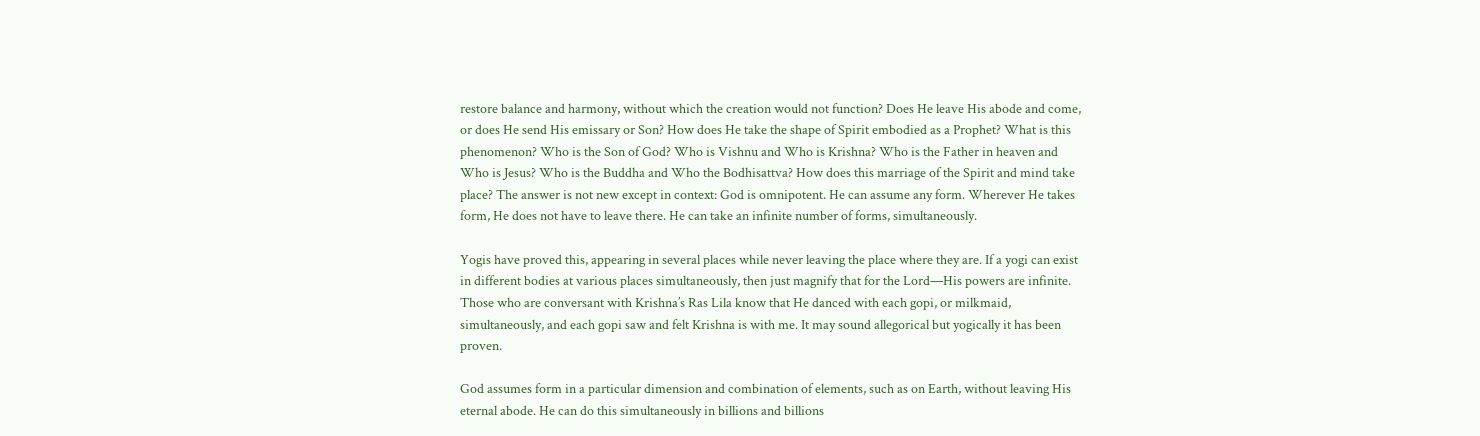restore balance and harmony, without which the creation would not function? Does He leave His abode and come, or does He send His emissary or Son? How does He take the shape of Spirit embodied as a Prophet? What is this phenomenon? Who is the Son of God? Who is Vishnu and Who is Krishna? Who is the Father in heaven and Who is Jesus? Who is the Buddha and Who the Bodhisattva? How does this marriage of the Spirit and mind take place? The answer is not new except in context: God is omnipotent. He can assume any form. Wherever He takes form, He does not have to leave there. He can take an infinite number of forms, simultaneously.

Yogis have proved this, appearing in several places while never leaving the place where they are. If a yogi can exist in different bodies at various places simultaneously, then just magnify that for the Lord—His powers are infinite. Those who are conversant with Krishna’s Ras Lila know that He danced with each gopi, or milkmaid, simultaneously, and each gopi saw and felt Krishna is with me. It may sound allegorical but yogically it has been proven.

God assumes form in a particular dimension and combination of elements, such as on Earth, without leaving His eternal abode. He can do this simultaneously in billions and billions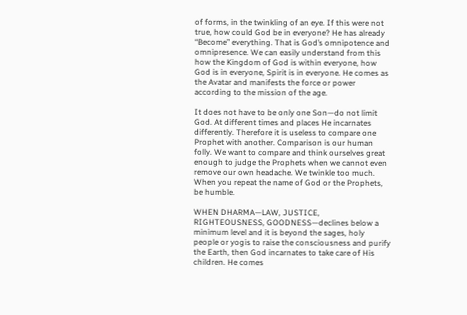of forms, in the twinkling of an eye. If this were not true, how could God be in everyone? He has already “Become” everything. That is God’s omnipotence and omnipresence. We can easily understand from this how the Kingdom of God is within everyone, how God is in everyone, Spirit is in everyone. He comes as the Avatar and manifests the force or power according to the mission of the age.

It does not have to be only one Son—do not limit God. At different times and places He incarnates differently. Therefore it is useless to compare one Prophet with another. Comparison is our human folly. We want to compare and think ourselves great enough to judge the Prophets when we cannot even remove our own headache. We twinkle too much. When you repeat the name of God or the Prophets, be humble.

WHEN DHARMA—LAW, JUSTICE, RIGHTEOUSNESS, GOODNESS—declines below a minimum level and it is beyond the sages, holy people or yogis to raise the consciousness and purify the Earth, then God incarnates to take care of His children. He comes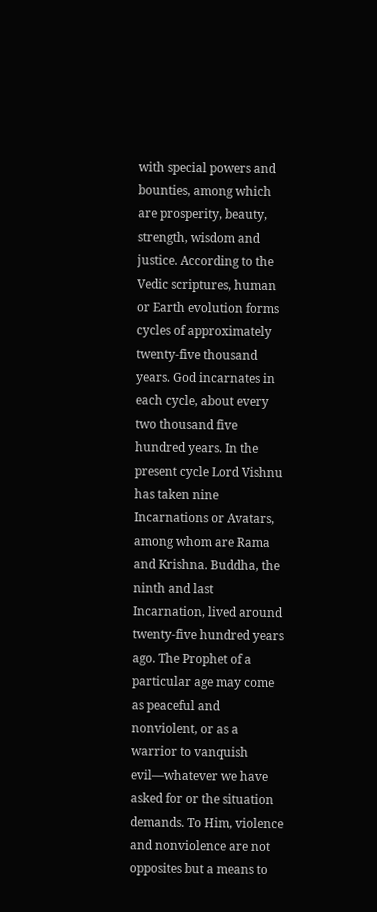with special powers and bounties, among which are prosperity, beauty, strength, wisdom and justice. According to the Vedic scriptures, human or Earth evolution forms cycles of approximately twenty-five thousand years. God incarnates in each cycle, about every two thousand five hundred years. In the present cycle Lord Vishnu has taken nine Incarnations or Avatars, among whom are Rama and Krishna. Buddha, the ninth and last Incarnation, lived around twenty-five hundred years ago. The Prophet of a particular age may come as peaceful and nonviolent, or as a warrior to vanquish evil—whatever we have asked for or the situation demands. To Him, violence and nonviolence are not opposites but a means to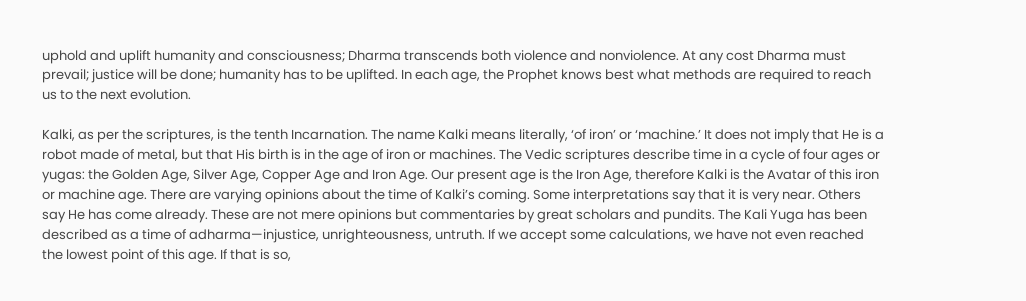uphold and uplift humanity and consciousness; Dharma transcends both violence and nonviolence. At any cost Dharma must prevail; justice will be done; humanity has to be uplifted. In each age, the Prophet knows best what methods are required to reach us to the next evolution.

Kalki, as per the scriptures, is the tenth Incarnation. The name Kalki means literally, ‘of iron’ or ‘machine.’ It does not imply that He is a robot made of metal, but that His birth is in the age of iron or machines. The Vedic scriptures describe time in a cycle of four ages or yugas: the Golden Age, Silver Age, Copper Age and Iron Age. Our present age is the Iron Age, therefore Kalki is the Avatar of this iron or machine age. There are varying opinions about the time of Kalki’s coming. Some interpretations say that it is very near. Others say He has come already. These are not mere opinions but commentaries by great scholars and pundits. The Kali Yuga has been described as a time of adharma—injustice, unrighteousness, untruth. If we accept some calculations, we have not even reached the lowest point of this age. If that is so,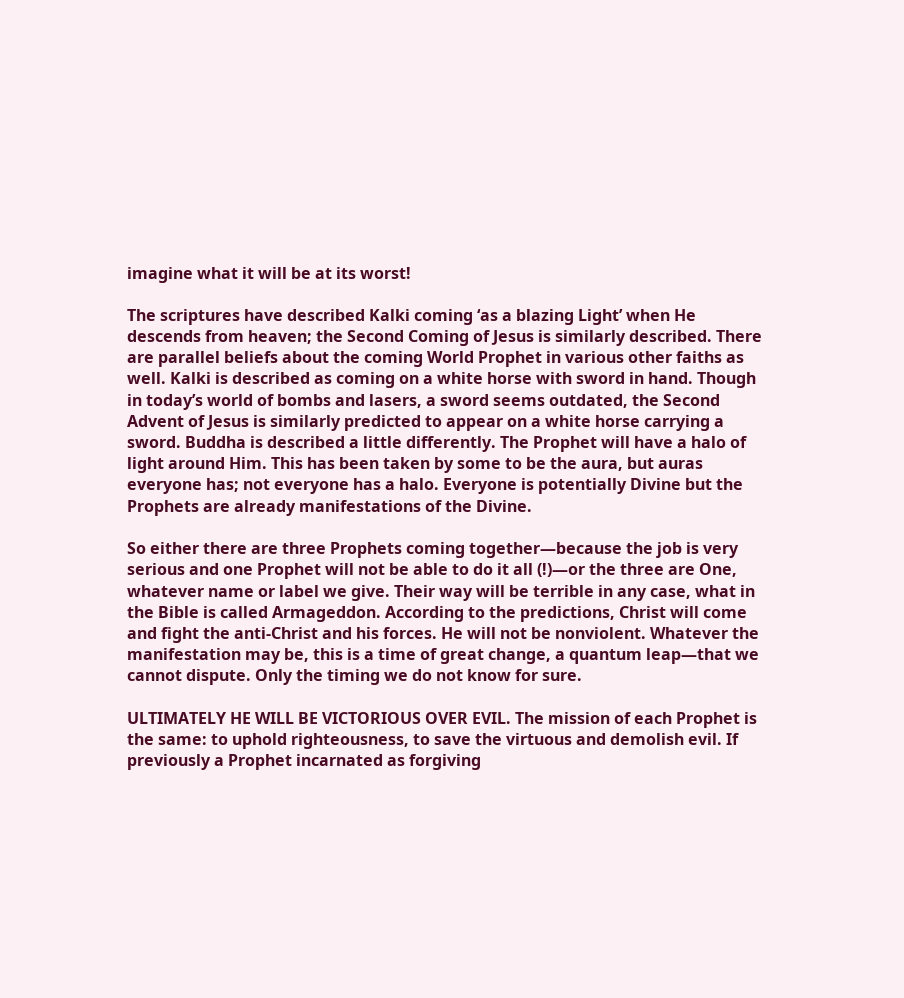imagine what it will be at its worst!

The scriptures have described Kalki coming ‘as a blazing Light’ when He descends from heaven; the Second Coming of Jesus is similarly described. There are parallel beliefs about the coming World Prophet in various other faiths as well. Kalki is described as coming on a white horse with sword in hand. Though in today’s world of bombs and lasers, a sword seems outdated, the Second Advent of Jesus is similarly predicted to appear on a white horse carrying a sword. Buddha is described a little differently. The Prophet will have a halo of light around Him. This has been taken by some to be the aura, but auras everyone has; not everyone has a halo. Everyone is potentially Divine but the Prophets are already manifestations of the Divine.

So either there are three Prophets coming together—because the job is very serious and one Prophet will not be able to do it all (!)—or the three are One, whatever name or label we give. Their way will be terrible in any case, what in the Bible is called Armageddon. According to the predictions, Christ will come and fight the anti-Christ and his forces. He will not be nonviolent. Whatever the manifestation may be, this is a time of great change, a quantum leap—that we cannot dispute. Only the timing we do not know for sure.

ULTIMATELY HE WILL BE VICTORIOUS OVER EVIL. The mission of each Prophet is the same: to uphold righteousness, to save the virtuous and demolish evil. If previously a Prophet incarnated as forgiving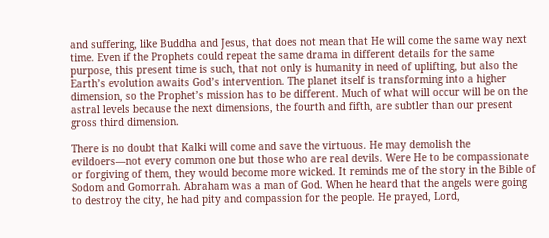and suffering, like Buddha and Jesus, that does not mean that He will come the same way next time. Even if the Prophets could repeat the same drama in different details for the same purpose, this present time is such, that not only is humanity in need of uplifting, but also the Earth’s evolution awaits God’s intervention. The planet itself is transforming into a higher dimension, so the Prophet’s mission has to be different. Much of what will occur will be on the astral levels because the next dimensions, the fourth and fifth, are subtler than our present gross third dimension.

There is no doubt that Kalki will come and save the virtuous. He may demolish the evildoers—not every common one but those who are real devils. Were He to be compassionate or forgiving of them, they would become more wicked. It reminds me of the story in the Bible of Sodom and Gomorrah. Abraham was a man of God. When he heard that the angels were going to destroy the city, he had pity and compassion for the people. He prayed, Lord,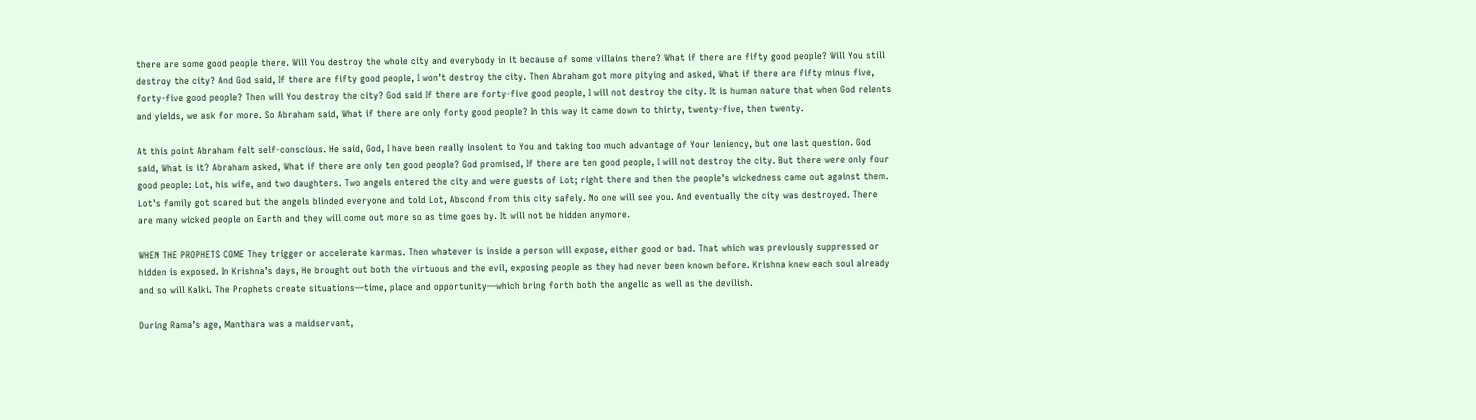there are some good people there. Will You destroy the whole city and everybody in it because of some villains there? What if there are fifty good people? Will You still destroy the city? And God said, If there are fifty good people, I won’t destroy the city. Then Abraham got more pitying and asked, What if there are fifty minus five, forty-five good people? Then will You destroy the city? God said If there are forty-five good people, I will not destroy the city. It is human nature that when God relents and yields, we ask for more. So Abraham said, What if there are only forty good people? In this way it came down to thirty, twenty-five, then twenty.

At this point Abraham felt self-conscious. He said, God, I have been really insolent to You and taking too much advantage of Your leniency, but one last question. God said, What is it? Abraham asked, What if there are only ten good people? God promised, If there are ten good people, I will not destroy the city. But there were only four good people: Lot, his wife, and two daughters. Two angels entered the city and were guests of Lot; right there and then the people’s wickedness came out against them. Lot’s family got scared but the angels blinded everyone and told Lot, Abscond from this city safely. No one will see you. And eventually the city was destroyed. There are many wicked people on Earth and they will come out more so as time goes by. It will not be hidden anymore.

WHEN THE PROPHETS COME They trigger or accelerate karmas. Then whatever is inside a person will expose, either good or bad. That which was previously suppressed or hidden is exposed. In Krishna’s days, He brought out both the virtuous and the evil, exposing people as they had never been known before. Krishna knew each soul already and so will Kalki. The Prophets create situations—time, place and opportunity—which bring forth both the angelic as well as the devilish.

During Rama’s age, Manthara was a maidservant,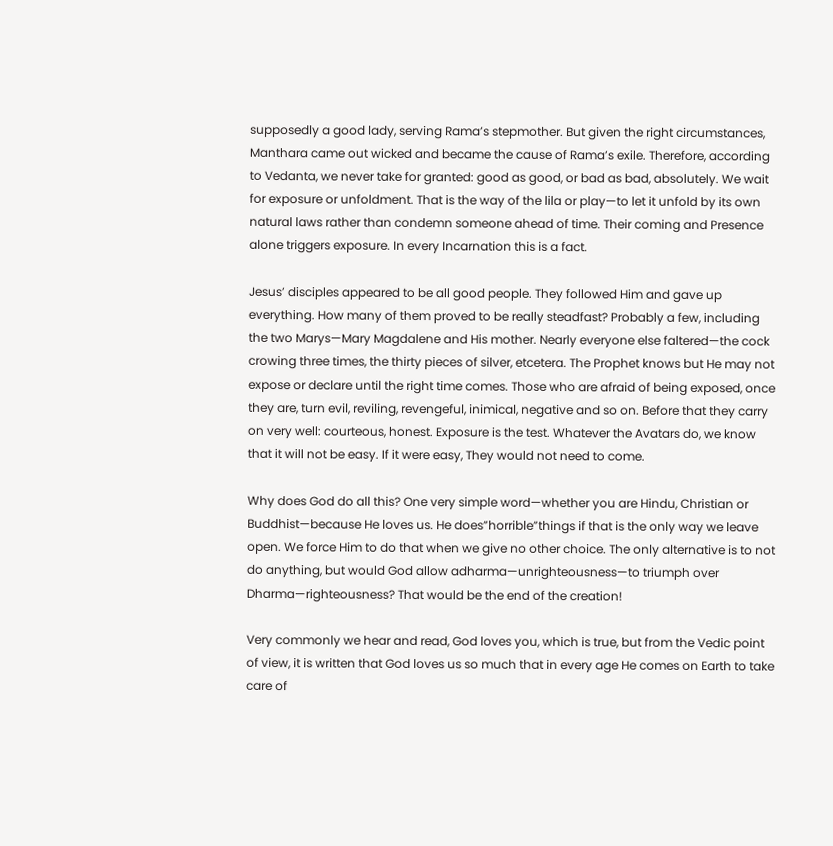supposedly a good lady, serving Rama’s stepmother. But given the right circumstances, Manthara came out wicked and became the cause of Rama’s exile. Therefore, according to Vedanta, we never take for granted: good as good, or bad as bad, absolutely. We wait for exposure or unfoldment. That is the way of the lila or play—to let it unfold by its own natural laws rather than condemn someone ahead of time. Their coming and Presence alone triggers exposure. In every Incarnation this is a fact.

Jesus’ disciples appeared to be all good people. They followed Him and gave up everything. How many of them proved to be really steadfast? Probably a few, including the two Marys—Mary Magdalene and His mother. Nearly everyone else faltered—the cock crowing three times, the thirty pieces of silver, etcetera. The Prophet knows but He may not expose or declare until the right time comes. Those who are afraid of being exposed, once they are, turn evil, reviling, revengeful, inimical, negative and so on. Before that they carry on very well: courteous, honest. Exposure is the test. Whatever the Avatars do, we know that it will not be easy. If it were easy, They would not need to come.

Why does God do all this? One very simple word—whether you are Hindu, Christian or Buddhist—because He loves us. He does”horrible”things if that is the only way we leave open. We force Him to do that when we give no other choice. The only alternative is to not do anything, but would God allow adharma—unrighteousness—to triumph over Dharma—righteousness? That would be the end of the creation!

Very commonly we hear and read, God loves you, which is true, but from the Vedic point of view, it is written that God loves us so much that in every age He comes on Earth to take care of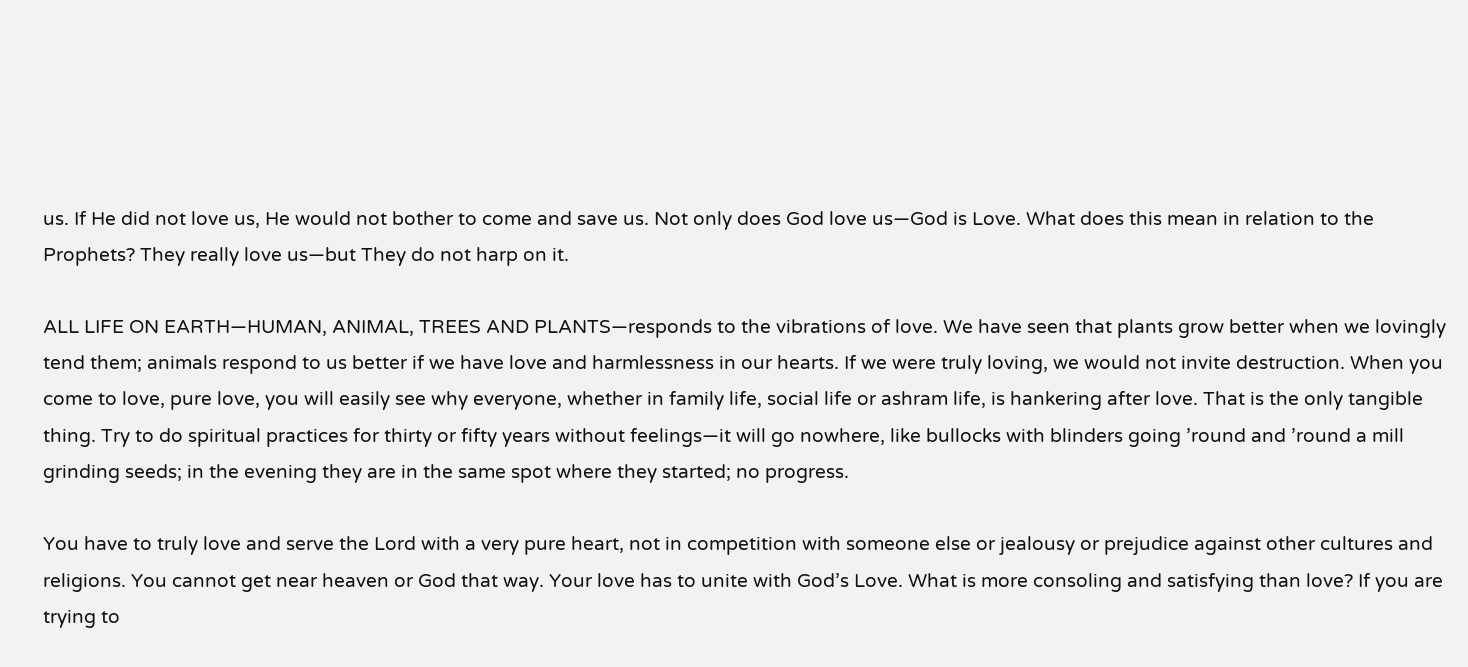us. If He did not love us, He would not bother to come and save us. Not only does God love us—God is Love. What does this mean in relation to the Prophets? They really love us—but They do not harp on it.

ALL LIFE ON EARTH—HUMAN, ANIMAL, TREES AND PLANTS—responds to the vibrations of love. We have seen that plants grow better when we lovingly tend them; animals respond to us better if we have love and harmlessness in our hearts. If we were truly loving, we would not invite destruction. When you come to love, pure love, you will easily see why everyone, whether in family life, social life or ashram life, is hankering after love. That is the only tangible thing. Try to do spiritual practices for thirty or fifty years without feelings—it will go nowhere, like bullocks with blinders going ’round and ’round a mill grinding seeds; in the evening they are in the same spot where they started; no progress.

You have to truly love and serve the Lord with a very pure heart, not in competition with someone else or jealousy or prejudice against other cultures and religions. You cannot get near heaven or God that way. Your love has to unite with God’s Love. What is more consoling and satisfying than love? If you are trying to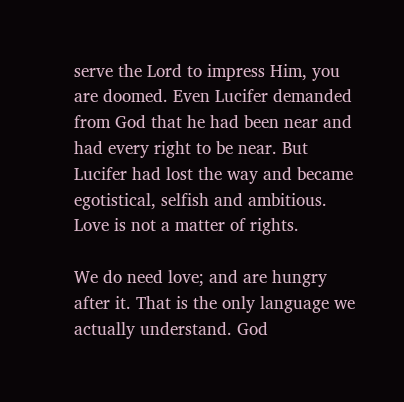serve the Lord to impress Him, you are doomed. Even Lucifer demanded from God that he had been near and had every right to be near. But Lucifer had lost the way and became egotistical, selfish and ambitious. Love is not a matter of rights.

We do need love; and are hungry after it. That is the only language we actually understand. God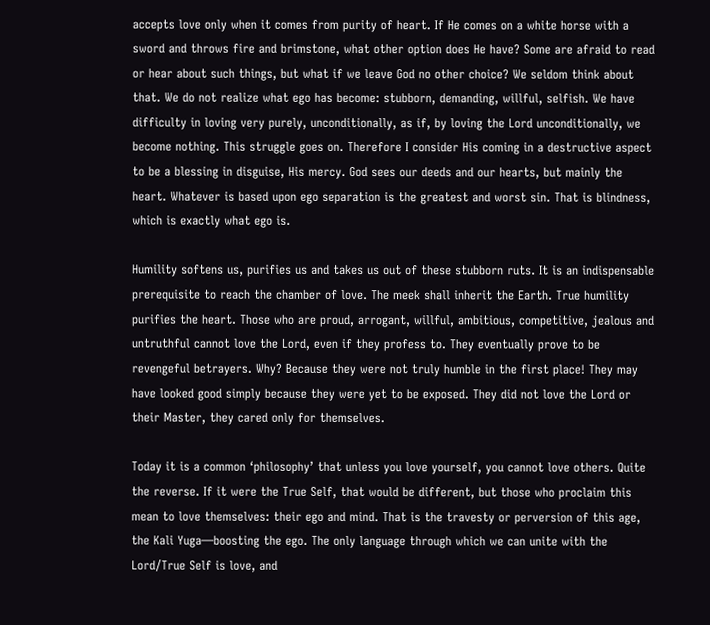accepts love only when it comes from purity of heart. If He comes on a white horse with a sword and throws fire and brimstone, what other option does He have? Some are afraid to read or hear about such things, but what if we leave God no other choice? We seldom think about that. We do not realize what ego has become: stubborn, demanding, willful, selfish. We have difficulty in loving very purely, unconditionally, as if, by loving the Lord unconditionally, we become nothing. This struggle goes on. Therefore I consider His coming in a destructive aspect to be a blessing in disguise, His mercy. God sees our deeds and our hearts, but mainly the heart. Whatever is based upon ego separation is the greatest and worst sin. That is blindness, which is exactly what ego is.

Humility softens us, purifies us and takes us out of these stubborn ruts. It is an indispensable prerequisite to reach the chamber of love. The meek shall inherit the Earth. True humility purifies the heart. Those who are proud, arrogant, willful, ambitious, competitive, jealous and untruthful cannot love the Lord, even if they profess to. They eventually prove to be revengeful betrayers. Why? Because they were not truly humble in the first place! They may have looked good simply because they were yet to be exposed. They did not love the Lord or their Master, they cared only for themselves.

Today it is a common ‘philosophy’ that unless you love yourself, you cannot love others. Quite the reverse. If it were the True Self, that would be different, but those who proclaim this mean to love themselves: their ego and mind. That is the travesty or perversion of this age, the Kali Yuga—boosting the ego. The only language through which we can unite with the Lord/True Self is love, and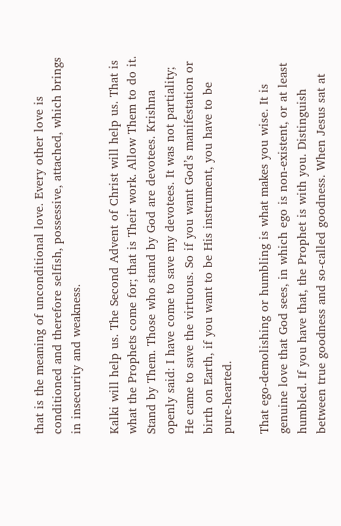that is the meaning of unconditional love. Every other love is conditioned and therefore selfish, possessive, attached, which brings in insecurity and weakness.

Kalki will help us. The Second Advent of Christ will help us. That is what the Prophets come for; that is Their work. Allow Them to do it. Stand by Them. Those who stand by God are devotees. Krishna openly said: I have come to save my devotees. It was not partiality; He came to save the virtuous. So if you want God’s manifestation or birth on Earth, if you want to be His instrument, you have to be pure-hearted.

That ego-demolishing or humbling is what makes you wise. It is genuine love that God sees, in which ego is non-existent, or at least humbled. If you have that, the Prophet is with you. Distinguish between true goodness and so-called goodness. When Jesus sat at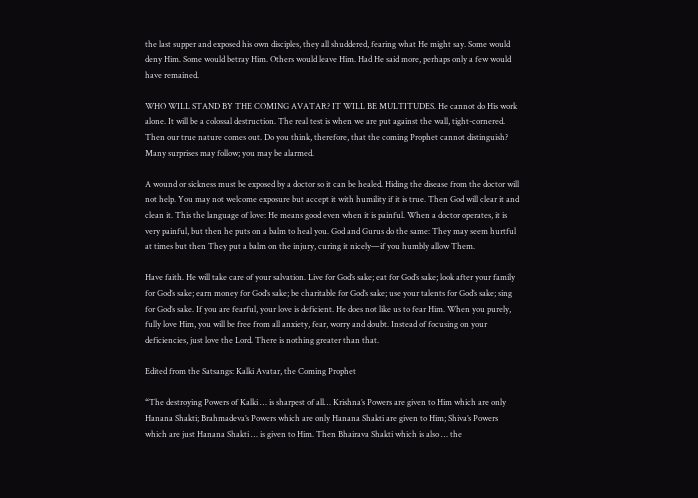the last supper and exposed his own disciples, they all shuddered, fearing what He might say. Some would deny Him. Some would betray Him. Others would leave Him. Had He said more, perhaps only a few would have remained.

WHO WILL STAND BY THE COMING AVATAR? IT WILL BE MULTITUDES. He cannot do His work alone. It will be a colossal destruction. The real test is when we are put against the wall, tight-cornered. Then our true nature comes out. Do you think, therefore, that the coming Prophet cannot distinguish? Many surprises may follow; you may be alarmed.

A wound or sickness must be exposed by a doctor so it can be healed. Hiding the disease from the doctor will not help. You may not welcome exposure but accept it with humility if it is true. Then God will clear it and clean it. This the language of love: He means good even when it is painful. When a doctor operates, it is very painful, but then he puts on a balm to heal you. God and Gurus do the same: They may seem hurtful at times but then They put a balm on the injury, curing it nicely—if you humbly allow Them.

Have faith. He will take care of your salvation. Live for God’s sake; eat for God’s sake; look after your family for God’s sake; earn money for God’s sake; be charitable for God’s sake; use your talents for God’s sake; sing for God’s sake. If you are fearful, your love is deficient. He does not like us to fear Him. When you purely, fully love Him, you will be free from all anxiety, fear, worry and doubt. Instead of focusing on your deficiencies, just love the Lord. There is nothing greater than that.

Edited from the Satsangs: Kalki Avatar, the Coming Prophet

“The destroying Powers of Kalki … is sharpest of all… Krishna’s Powers are given to Him which are only Hanana Shakti; Brahmadeva’s Powers which are only Hanana Shakti are given to Him; Shiva’s Powers which are just Hanana Shakti … is given to Him. Then Bhairava Shakti which is also … the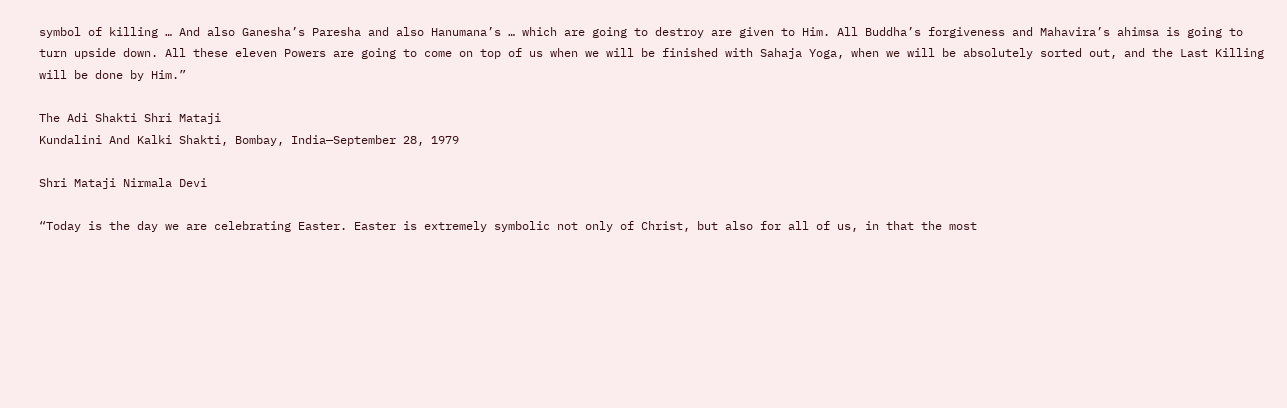symbol of killing … And also Ganesha’s Paresha and also Hanumana’s … which are going to destroy are given to Him. All Buddha’s forgiveness and Mahavira’s ahimsa is going to turn upside down. All these eleven Powers are going to come on top of us when we will be finished with Sahaja Yoga, when we will be absolutely sorted out, and the Last Killing will be done by Him.”

The Adi Shakti Shri Mataji
Kundalini And Kalki Shakti, Bombay, India—September 28, 1979

Shri Mataji Nirmala Devi

“Today is the day we are celebrating Easter. Easter is extremely symbolic not only of Christ, but also for all of us, in that the most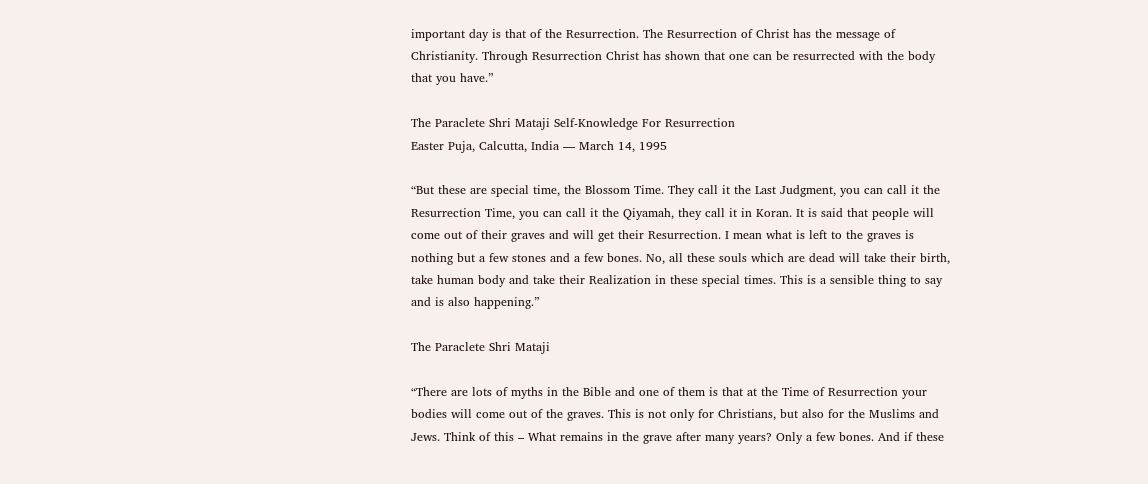important day is that of the Resurrection. The Resurrection of Christ has the message of Christianity. Through Resurrection Christ has shown that one can be resurrected with the body that you have.”

The Paraclete Shri Mataji Self-Knowledge For Resurrection
Easter Puja, Calcutta, India — March 14, 1995

“But these are special time, the Blossom Time. They call it the Last Judgment, you can call it the Resurrection Time, you can call it the Qiyamah, they call it in Koran. It is said that people will come out of their graves and will get their Resurrection. I mean what is left to the graves is nothing but a few stones and a few bones. No, all these souls which are dead will take their birth, take human body and take their Realization in these special times. This is a sensible thing to say and is also happening.”

The Paraclete Shri Mataji

“There are lots of myths in the Bible and one of them is that at the Time of Resurrection your bodies will come out of the graves. This is not only for Christians, but also for the Muslims and Jews. Think of this – What remains in the grave after many years? Only a few bones. And if these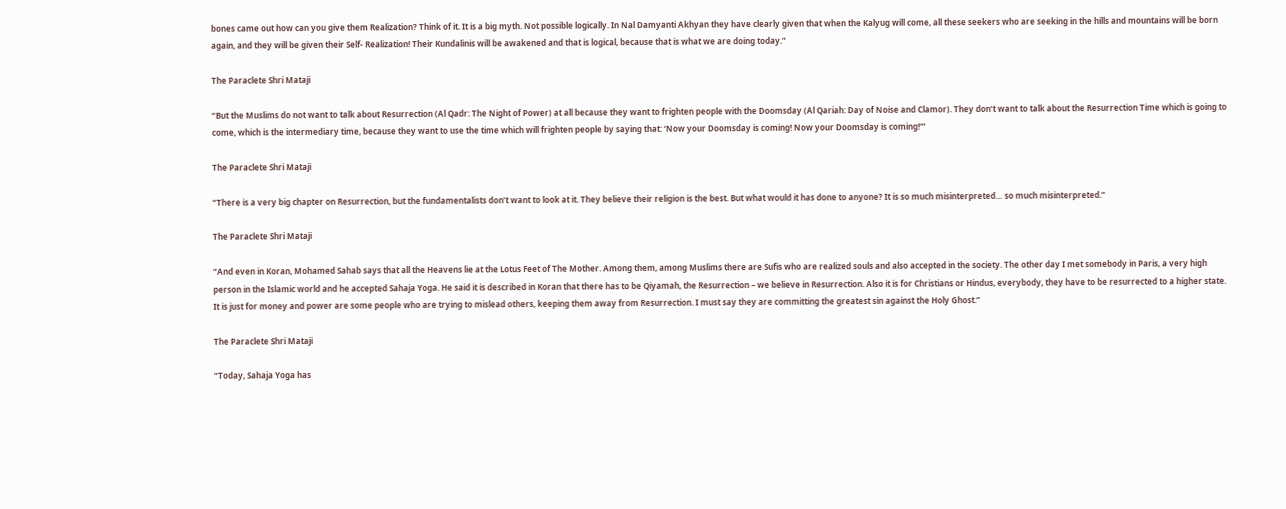bones came out how can you give them Realization? Think of it. It is a big myth. Not possible logically. In Nal Damyanti Akhyan they have clearly given that when the Kalyug will come, all these seekers who are seeking in the hills and mountains will be born again, and they will be given their Self- Realization! Their Kundalinis will be awakened and that is logical, because that is what we are doing today.”

The Paraclete Shri Mataji

“But the Muslims do not want to talk about Resurrection (Al Qadr: The Night of Power) at all because they want to frighten people with the Doomsday (Al Qariah: Day of Noise and Clamor). They don’t want to talk about the Resurrection Time which is going to come, which is the intermediary time, because they want to use the time which will frighten people by saying that: ‘Now your Doomsday is coming! Now your Doomsday is coming!'”

The Paraclete Shri Mataji

“There is a very big chapter on Resurrection, but the fundamentalists don’t want to look at it. They believe their religion is the best. But what would it has done to anyone? It is so much misinterpreted… so much misinterpreted.”

The Paraclete Shri Mataji

“And even in Koran, Mohamed Sahab says that all the Heavens lie at the Lotus Feet of The Mother. Among them, among Muslims there are Sufis who are realized souls and also accepted in the society. The other day I met somebody in Paris, a very high person in the Islamic world and he accepted Sahaja Yoga. He said it is described in Koran that there has to be Qiyamah, the Resurrection – we believe in Resurrection. Also it is for Christians or Hindus, everybody, they have to be resurrected to a higher state. It is just for money and power are some people who are trying to mislead others, keeping them away from Resurrection. I must say they are committing the greatest sin against the Holy Ghost.”

The Paraclete Shri Mataji

“Today, Sahaja Yoga has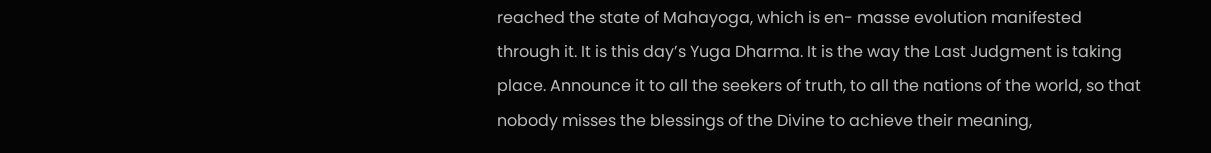reached the state of Mahayoga, which is en- masse evolution manifested through it. It is this day’s Yuga Dharma. It is the way the Last Judgment is taking place. Announce it to all the seekers of truth, to all the nations of the world, so that nobody misses the blessings of the Divine to achieve their meaning,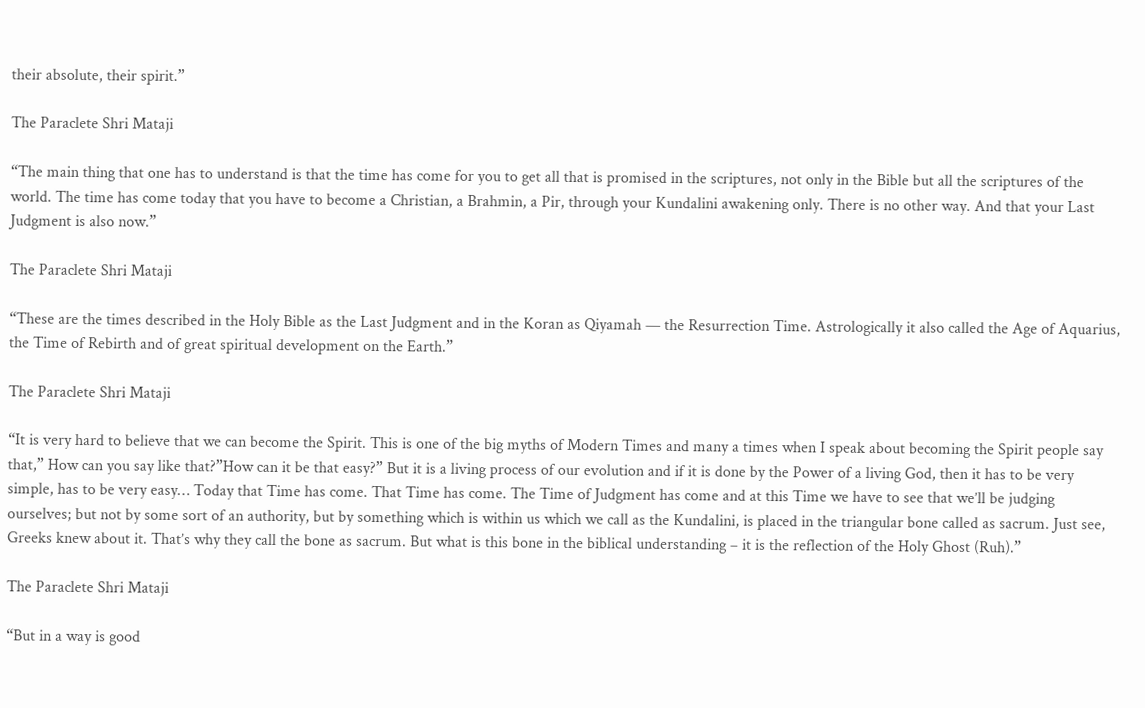their absolute, their spirit.”

The Paraclete Shri Mataji

“The main thing that one has to understand is that the time has come for you to get all that is promised in the scriptures, not only in the Bible but all the scriptures of the world. The time has come today that you have to become a Christian, a Brahmin, a Pir, through your Kundalini awakening only. There is no other way. And that your Last Judgment is also now.”

The Paraclete Shri Mataji

“These are the times described in the Holy Bible as the Last Judgment and in the Koran as Qiyamah — the Resurrection Time. Astrologically it also called the Age of Aquarius, the Time of Rebirth and of great spiritual development on the Earth.”

The Paraclete Shri Mataji

“It is very hard to believe that we can become the Spirit. This is one of the big myths of Modern Times and many a times when I speak about becoming the Spirit people say that,” How can you say like that?”How can it be that easy?” But it is a living process of our evolution and if it is done by the Power of a living God, then it has to be very simple, has to be very easy… Today that Time has come. That Time has come. The Time of Judgment has come and at this Time we have to see that we’ll be judging ourselves; but not by some sort of an authority, but by something which is within us which we call as the Kundalini, is placed in the triangular bone called as sacrum. Just see, Greeks knew about it. That’s why they call the bone as sacrum. But what is this bone in the biblical understanding – it is the reflection of the Holy Ghost (Ruh).”

The Paraclete Shri Mataji

“But in a way is good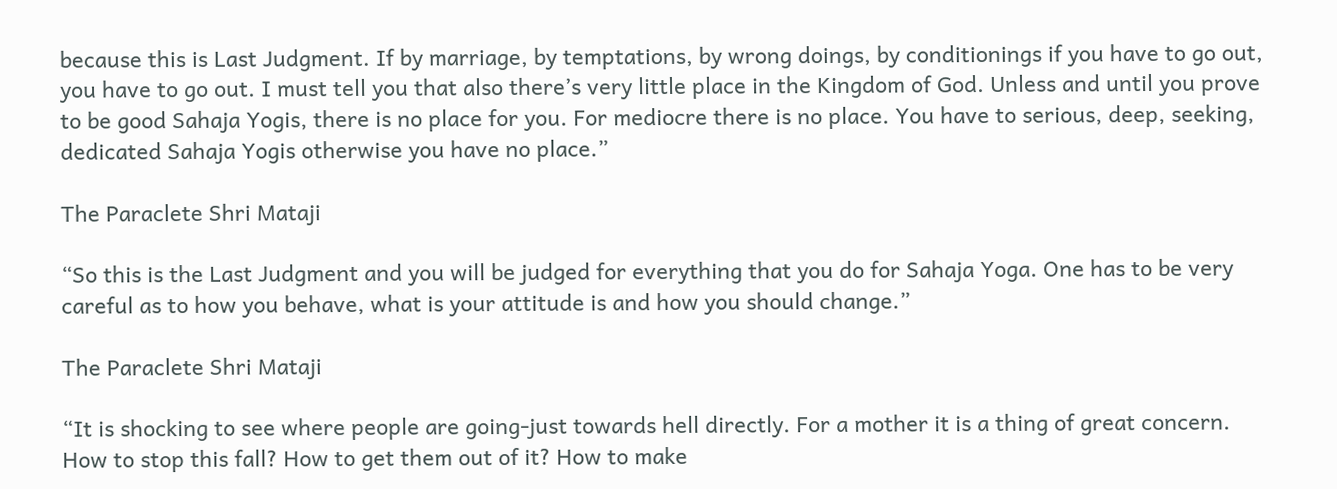because this is Last Judgment. If by marriage, by temptations, by wrong doings, by conditionings if you have to go out, you have to go out. I must tell you that also there’s very little place in the Kingdom of God. Unless and until you prove to be good Sahaja Yogis, there is no place for you. For mediocre there is no place. You have to serious, deep, seeking, dedicated Sahaja Yogis otherwise you have no place.”

The Paraclete Shri Mataji

“So this is the Last Judgment and you will be judged for everything that you do for Sahaja Yoga. One has to be very careful as to how you behave, what is your attitude is and how you should change.”

The Paraclete Shri Mataji

“It is shocking to see where people are going-just towards hell directly. For a mother it is a thing of great concern. How to stop this fall? How to get them out of it? How to make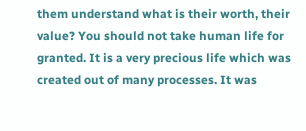them understand what is their worth, their value? You should not take human life for granted. It is a very precious life which was created out of many processes. It was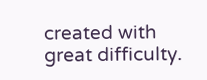created with great difficulty.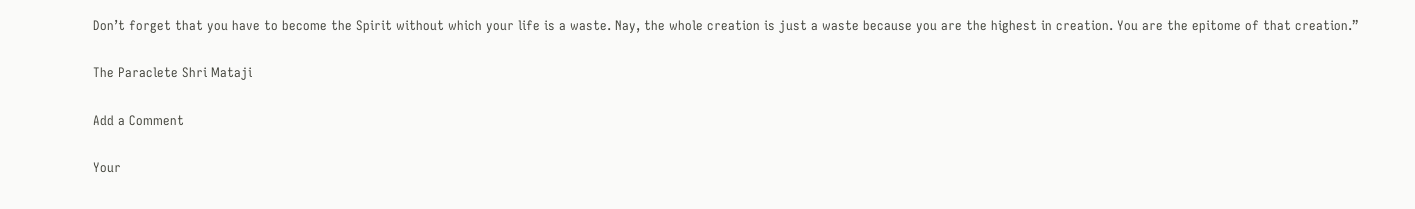Don’t forget that you have to become the Spirit without which your life is a waste. Nay, the whole creation is just a waste because you are the highest in creation. You are the epitome of that creation.”

The Paraclete Shri Mataji

Add a Comment

Your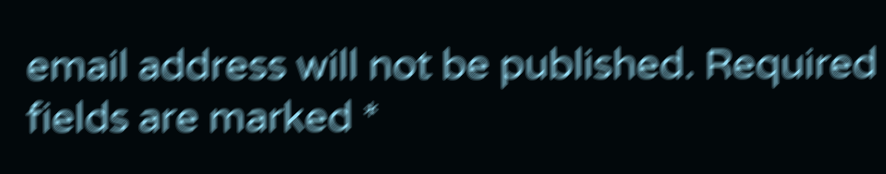email address will not be published. Required fields are marked *